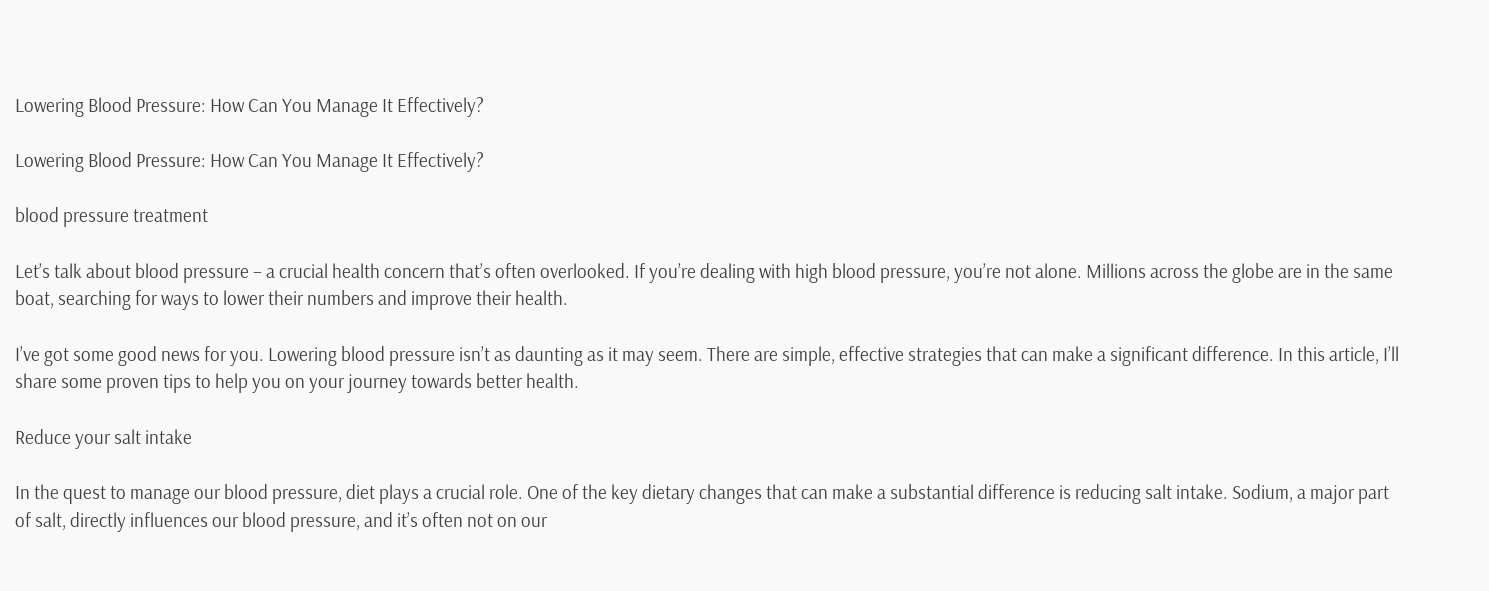Lowering Blood Pressure: How Can You Manage It Effectively?

Lowering Blood Pressure: How Can You Manage It Effectively?

blood pressure treatment

Let’s talk about blood pressure – a crucial health concern that’s often overlooked. If you’re dealing with high blood pressure, you’re not alone. Millions across the globe are in the same boat, searching for ways to lower their numbers and improve their health.

I’ve got some good news for you. Lowering blood pressure isn’t as daunting as it may seem. There are simple, effective strategies that can make a significant difference. In this article, I’ll share some proven tips to help you on your journey towards better health.

Reduce your salt intake

In the quest to manage our blood pressure, diet plays a crucial role. One of the key dietary changes that can make a substantial difference is reducing salt intake. Sodium, a major part of salt, directly influences our blood pressure, and it’s often not on our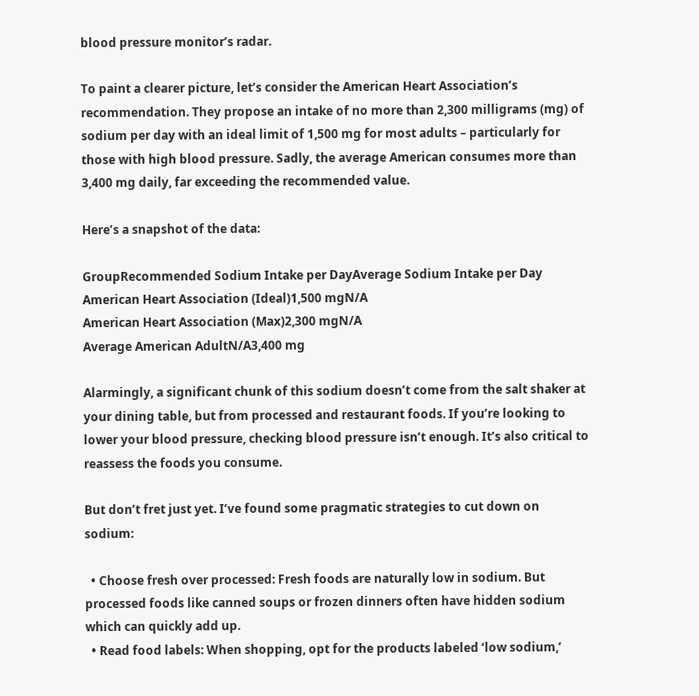blood pressure monitor’s radar.

To paint a clearer picture, let’s consider the American Heart Association’s recommendation. They propose an intake of no more than 2,300 milligrams (mg) of sodium per day with an ideal limit of 1,500 mg for most adults – particularly for those with high blood pressure. Sadly, the average American consumes more than 3,400 mg daily, far exceeding the recommended value.

Here’s a snapshot of the data:

GroupRecommended Sodium Intake per DayAverage Sodium Intake per Day
American Heart Association (Ideal)1,500 mgN/A
American Heart Association (Max)2,300 mgN/A
Average American AdultN/A3,400 mg

Alarmingly, a significant chunk of this sodium doesn’t come from the salt shaker at your dining table, but from processed and restaurant foods. If you’re looking to lower your blood pressure, checking blood pressure isn’t enough. It’s also critical to reassess the foods you consume.

But don’t fret just yet. I’ve found some pragmatic strategies to cut down on sodium:

  • Choose fresh over processed: Fresh foods are naturally low in sodium. But processed foods like canned soups or frozen dinners often have hidden sodium which can quickly add up.
  • Read food labels: When shopping, opt for the products labeled ‘low sodium,’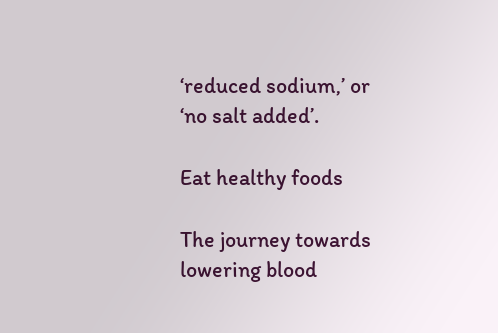‘reduced sodium,’ or ‘no salt added’.

Eat healthy foods

The journey towards lowering blood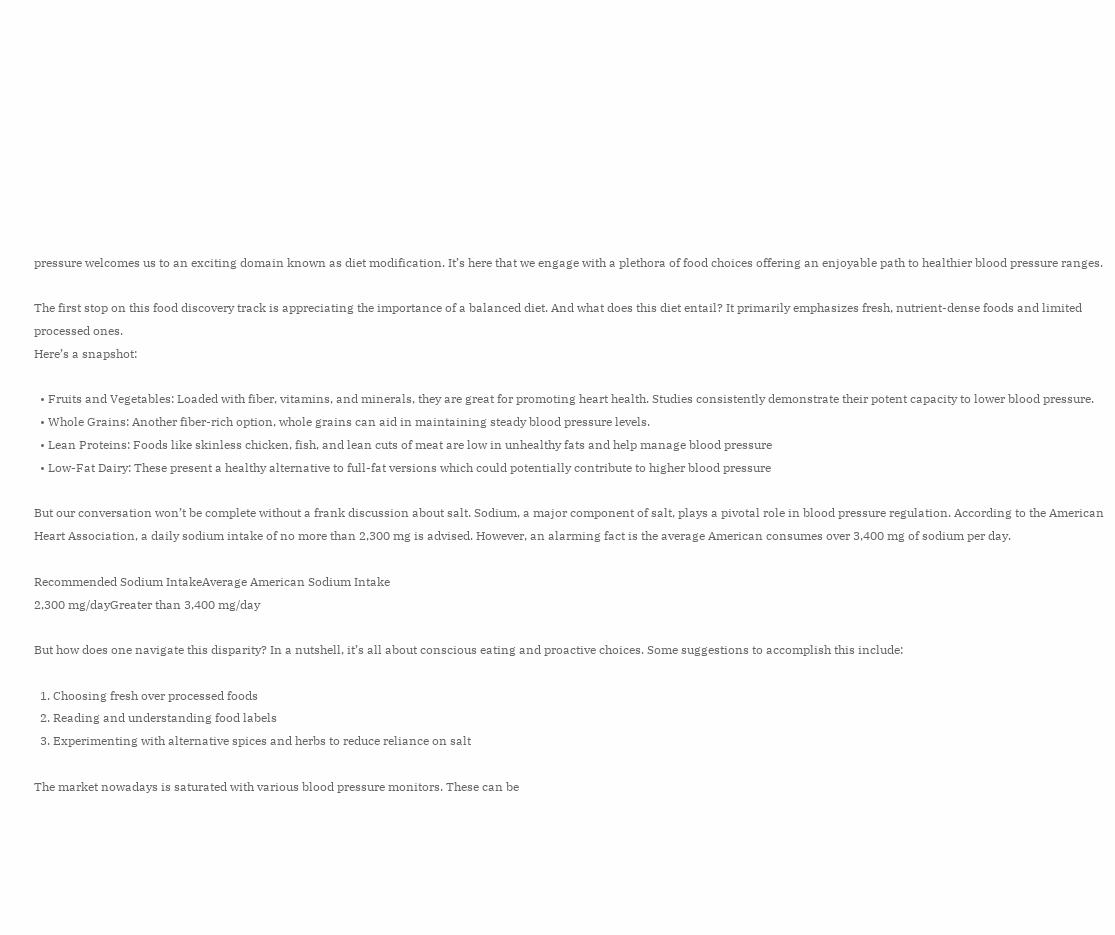pressure welcomes us to an exciting domain known as diet modification. It’s here that we engage with a plethora of food choices offering an enjoyable path to healthier blood pressure ranges.

The first stop on this food discovery track is appreciating the importance of a balanced diet. And what does this diet entail? It primarily emphasizes fresh, nutrient-dense foods and limited processed ones.
Here’s a snapshot:

  • Fruits and Vegetables: Loaded with fiber, vitamins, and minerals, they are great for promoting heart health. Studies consistently demonstrate their potent capacity to lower blood pressure.
  • Whole Grains: Another fiber-rich option, whole grains can aid in maintaining steady blood pressure levels.
  • Lean Proteins: Foods like skinless chicken, fish, and lean cuts of meat are low in unhealthy fats and help manage blood pressure
  • Low-Fat Dairy: These present a healthy alternative to full-fat versions which could potentially contribute to higher blood pressure

But our conversation won’t be complete without a frank discussion about salt. Sodium, a major component of salt, plays a pivotal role in blood pressure regulation. According to the American Heart Association, a daily sodium intake of no more than 2,300 mg is advised. However, an alarming fact is the average American consumes over 3,400 mg of sodium per day.

Recommended Sodium IntakeAverage American Sodium Intake
2,300 mg/dayGreater than 3,400 mg/day

But how does one navigate this disparity? In a nutshell, it’s all about conscious eating and proactive choices. Some suggestions to accomplish this include:

  1. Choosing fresh over processed foods
  2. Reading and understanding food labels
  3. Experimenting with alternative spices and herbs to reduce reliance on salt

The market nowadays is saturated with various blood pressure monitors. These can be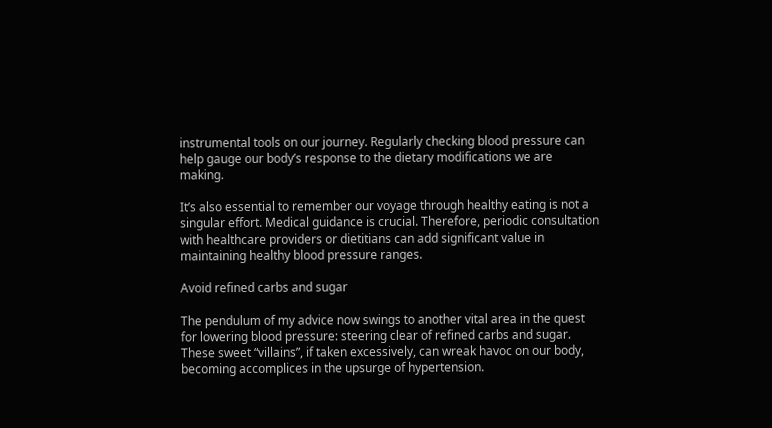instrumental tools on our journey. Regularly checking blood pressure can help gauge our body’s response to the dietary modifications we are making.

It’s also essential to remember our voyage through healthy eating is not a singular effort. Medical guidance is crucial. Therefore, periodic consultation with healthcare providers or dietitians can add significant value in maintaining healthy blood pressure ranges.

Avoid refined carbs and sugar

The pendulum of my advice now swings to another vital area in the quest for lowering blood pressure: steering clear of refined carbs and sugar. These sweet “villains”, if taken excessively, can wreak havoc on our body, becoming accomplices in the upsurge of hypertension.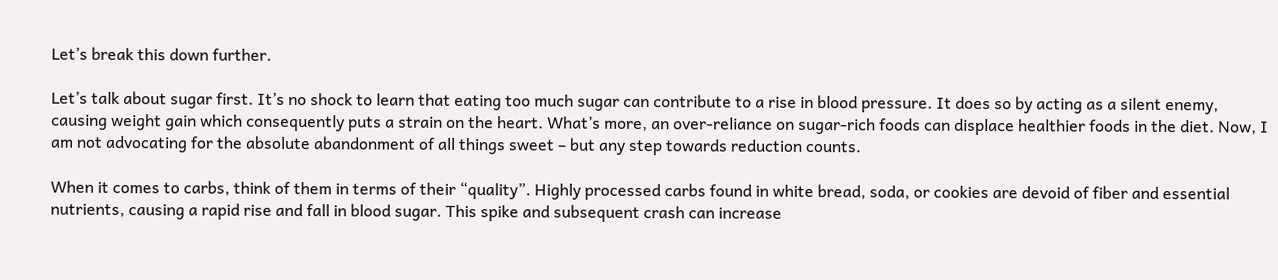Let’s break this down further.

Let’s talk about sugar first. It’s no shock to learn that eating too much sugar can contribute to a rise in blood pressure. It does so by acting as a silent enemy, causing weight gain which consequently puts a strain on the heart. What’s more, an over-reliance on sugar-rich foods can displace healthier foods in the diet. Now, I am not advocating for the absolute abandonment of all things sweet – but any step towards reduction counts.

When it comes to carbs, think of them in terms of their “quality”. Highly processed carbs found in white bread, soda, or cookies are devoid of fiber and essential nutrients, causing a rapid rise and fall in blood sugar. This spike and subsequent crash can increase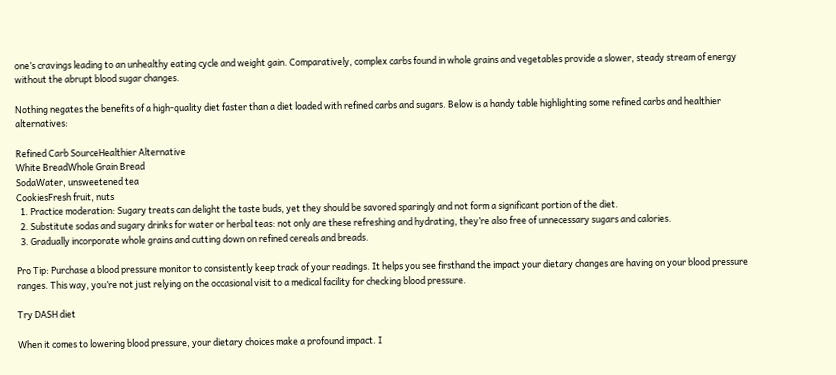one’s cravings leading to an unhealthy eating cycle and weight gain. Comparatively, complex carbs found in whole grains and vegetables provide a slower, steady stream of energy without the abrupt blood sugar changes.

Nothing negates the benefits of a high-quality diet faster than a diet loaded with refined carbs and sugars. Below is a handy table highlighting some refined carbs and healthier alternatives:

Refined Carb SourceHealthier Alternative
White BreadWhole Grain Bread
SodaWater, unsweetened tea
CookiesFresh fruit, nuts
  1. Practice moderation: Sugary treats can delight the taste buds, yet they should be savored sparingly and not form a significant portion of the diet.
  2. Substitute sodas and sugary drinks for water or herbal teas: not only are these refreshing and hydrating, they’re also free of unnecessary sugars and calories.
  3. Gradually incorporate whole grains and cutting down on refined cereals and breads.

Pro Tip: Purchase a blood pressure monitor to consistently keep track of your readings. It helps you see firsthand the impact your dietary changes are having on your blood pressure ranges. This way, you’re not just relying on the occasional visit to a medical facility for checking blood pressure.

Try DASH diet

When it comes to lowering blood pressure, your dietary choices make a profound impact. I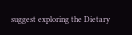suggest exploring the Dietary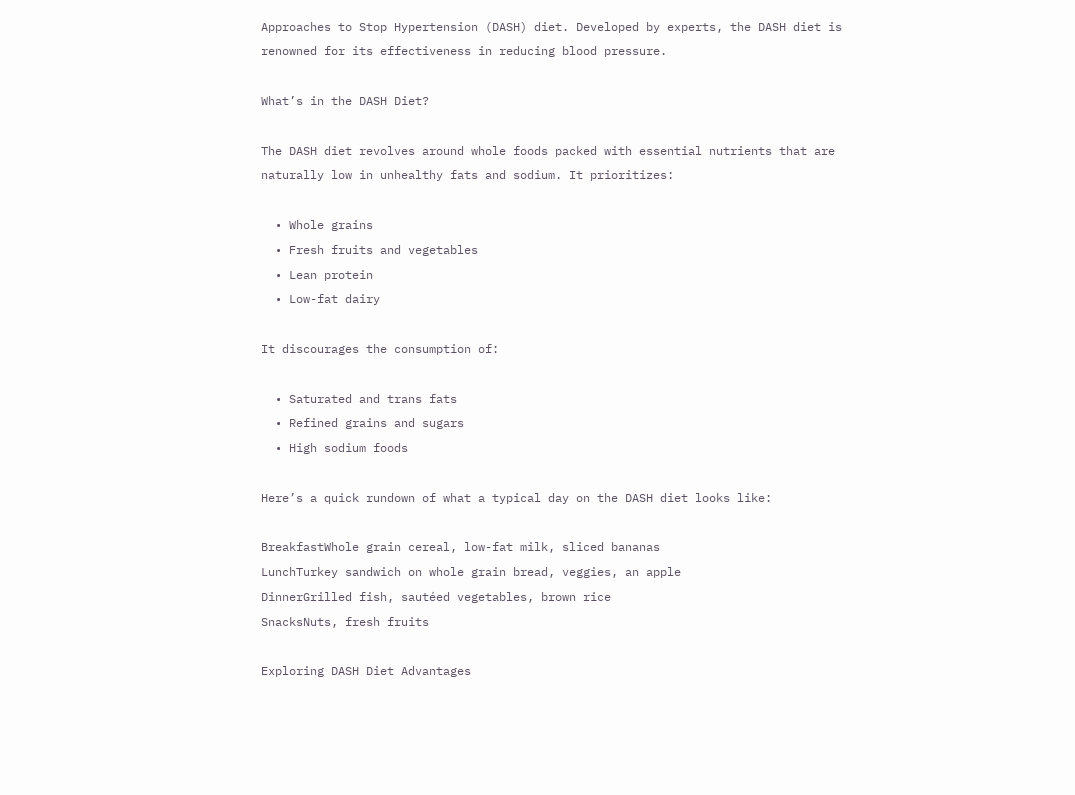Approaches to Stop Hypertension (DASH) diet. Developed by experts, the DASH diet is renowned for its effectiveness in reducing blood pressure.

What’s in the DASH Diet?

The DASH diet revolves around whole foods packed with essential nutrients that are naturally low in unhealthy fats and sodium. It prioritizes:

  • Whole grains
  • Fresh fruits and vegetables
  • Lean protein
  • Low-fat dairy

It discourages the consumption of:

  • Saturated and trans fats
  • Refined grains and sugars
  • High sodium foods

Here’s a quick rundown of what a typical day on the DASH diet looks like:

BreakfastWhole grain cereal, low-fat milk, sliced bananas
LunchTurkey sandwich on whole grain bread, veggies, an apple
DinnerGrilled fish, sautéed vegetables, brown rice
SnacksNuts, fresh fruits

Exploring DASH Diet Advantages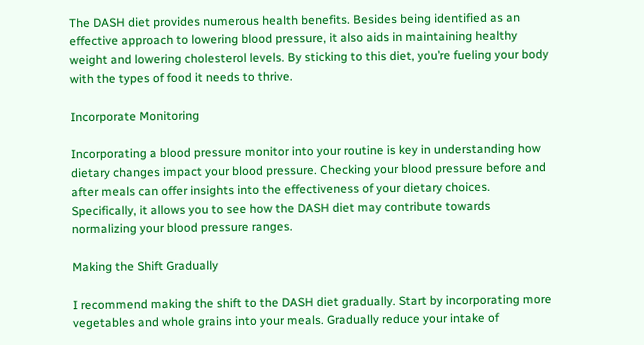The DASH diet provides numerous health benefits. Besides being identified as an effective approach to lowering blood pressure, it also aids in maintaining healthy weight and lowering cholesterol levels. By sticking to this diet, you’re fueling your body with the types of food it needs to thrive.

Incorporate Monitoring

Incorporating a blood pressure monitor into your routine is key in understanding how dietary changes impact your blood pressure. Checking your blood pressure before and after meals can offer insights into the effectiveness of your dietary choices. Specifically, it allows you to see how the DASH diet may contribute towards normalizing your blood pressure ranges.

Making the Shift Gradually

I recommend making the shift to the DASH diet gradually. Start by incorporating more vegetables and whole grains into your meals. Gradually reduce your intake of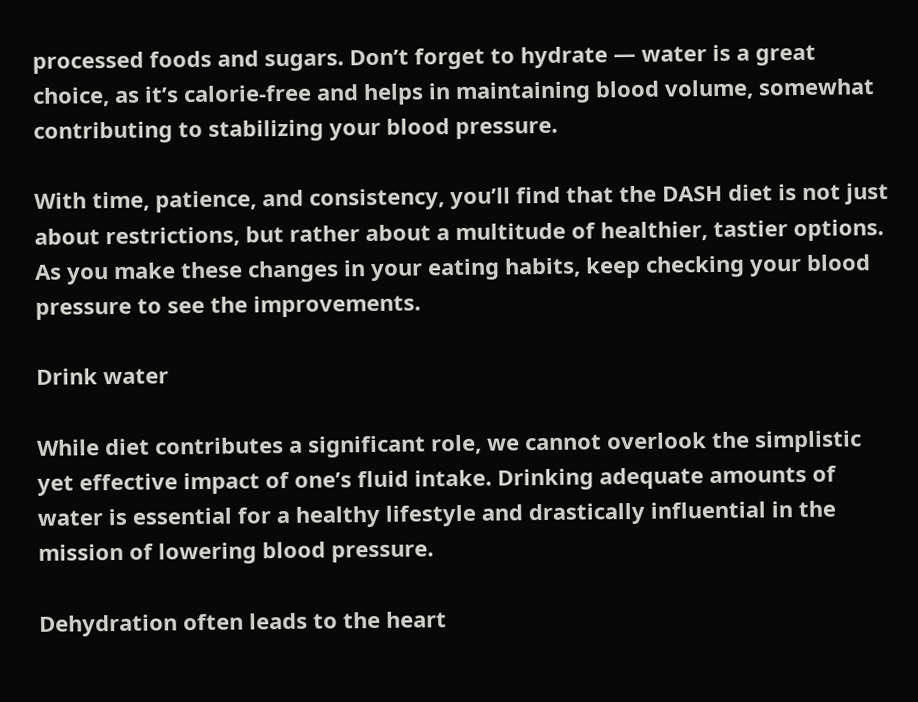processed foods and sugars. Don’t forget to hydrate — water is a great choice, as it’s calorie-free and helps in maintaining blood volume, somewhat contributing to stabilizing your blood pressure.

With time, patience, and consistency, you’ll find that the DASH diet is not just about restrictions, but rather about a multitude of healthier, tastier options. As you make these changes in your eating habits, keep checking your blood pressure to see the improvements.

Drink water

While diet contributes a significant role, we cannot overlook the simplistic yet effective impact of one’s fluid intake. Drinking adequate amounts of water is essential for a healthy lifestyle and drastically influential in the mission of lowering blood pressure.

Dehydration often leads to the heart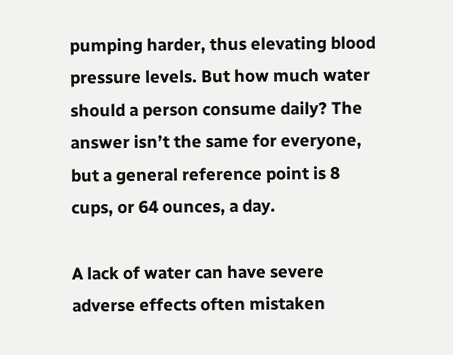pumping harder, thus elevating blood pressure levels. But how much water should a person consume daily? The answer isn’t the same for everyone, but a general reference point is 8 cups, or 64 ounces, a day.

A lack of water can have severe adverse effects often mistaken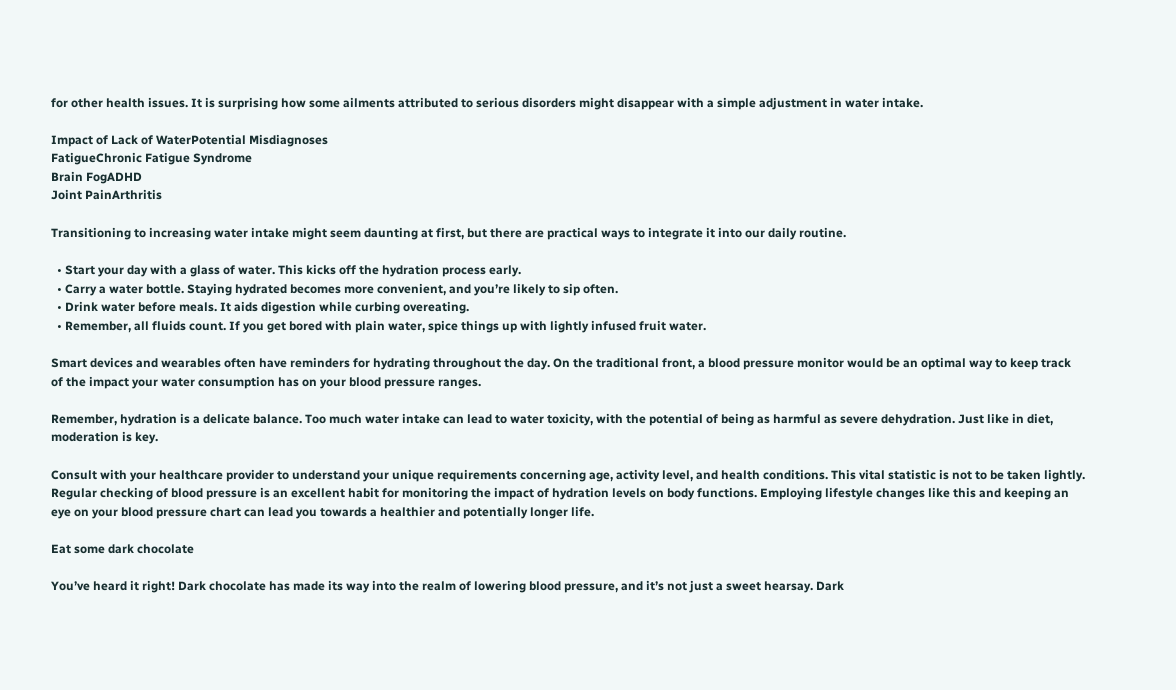for other health issues. It is surprising how some ailments attributed to serious disorders might disappear with a simple adjustment in water intake.

Impact of Lack of WaterPotential Misdiagnoses
FatigueChronic Fatigue Syndrome
Brain FogADHD
Joint PainArthritis

Transitioning to increasing water intake might seem daunting at first, but there are practical ways to integrate it into our daily routine.

  • Start your day with a glass of water. This kicks off the hydration process early.
  • Carry a water bottle. Staying hydrated becomes more convenient, and you’re likely to sip often.
  • Drink water before meals. It aids digestion while curbing overeating.
  • Remember, all fluids count. If you get bored with plain water, spice things up with lightly infused fruit water.

Smart devices and wearables often have reminders for hydrating throughout the day. On the traditional front, a blood pressure monitor would be an optimal way to keep track of the impact your water consumption has on your blood pressure ranges.

Remember, hydration is a delicate balance. Too much water intake can lead to water toxicity, with the potential of being as harmful as severe dehydration. Just like in diet, moderation is key.

Consult with your healthcare provider to understand your unique requirements concerning age, activity level, and health conditions. This vital statistic is not to be taken lightly. Regular checking of blood pressure is an excellent habit for monitoring the impact of hydration levels on body functions. Employing lifestyle changes like this and keeping an eye on your blood pressure chart can lead you towards a healthier and potentially longer life.

Eat some dark chocolate

You’ve heard it right! Dark chocolate has made its way into the realm of lowering blood pressure, and it’s not just a sweet hearsay. Dark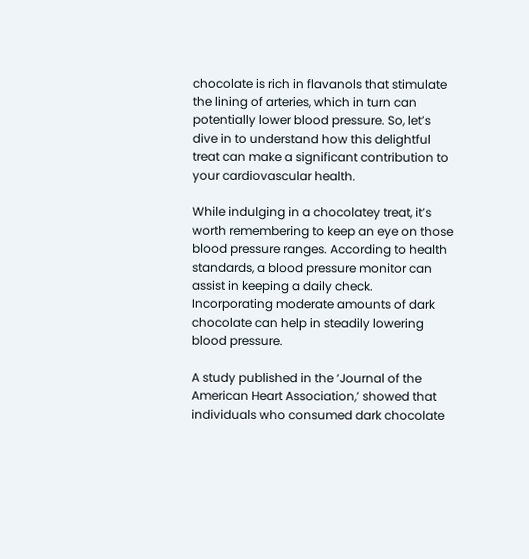chocolate is rich in flavanols that stimulate the lining of arteries, which in turn can potentially lower blood pressure. So, let’s dive in to understand how this delightful treat can make a significant contribution to your cardiovascular health.

While indulging in a chocolatey treat, it’s worth remembering to keep an eye on those blood pressure ranges. According to health standards, a blood pressure monitor can assist in keeping a daily check. Incorporating moderate amounts of dark chocolate can help in steadily lowering blood pressure.

A study published in the ‘Journal of the American Heart Association,’ showed that individuals who consumed dark chocolate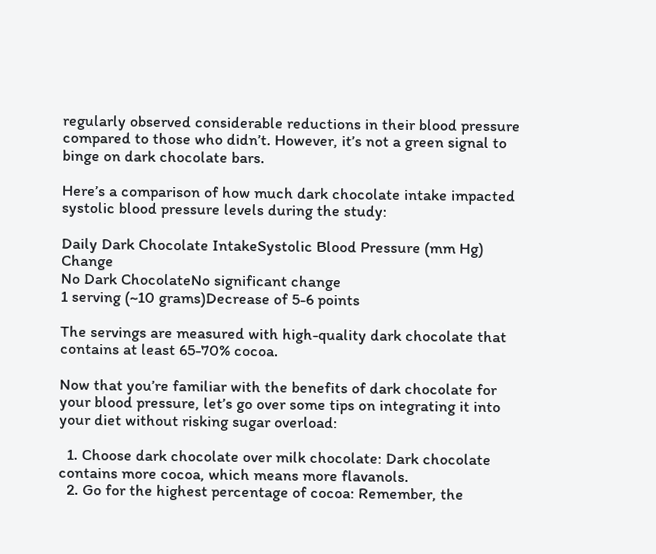regularly observed considerable reductions in their blood pressure compared to those who didn’t. However, it’s not a green signal to binge on dark chocolate bars.

Here’s a comparison of how much dark chocolate intake impacted systolic blood pressure levels during the study:

Daily Dark Chocolate IntakeSystolic Blood Pressure (mm Hg) Change
No Dark ChocolateNo significant change
1 serving (~10 grams)Decrease of 5-6 points

The servings are measured with high-quality dark chocolate that contains at least 65-70% cocoa.

Now that you’re familiar with the benefits of dark chocolate for your blood pressure, let’s go over some tips on integrating it into your diet without risking sugar overload:

  1. Choose dark chocolate over milk chocolate: Dark chocolate contains more cocoa, which means more flavanols.
  2. Go for the highest percentage of cocoa: Remember, the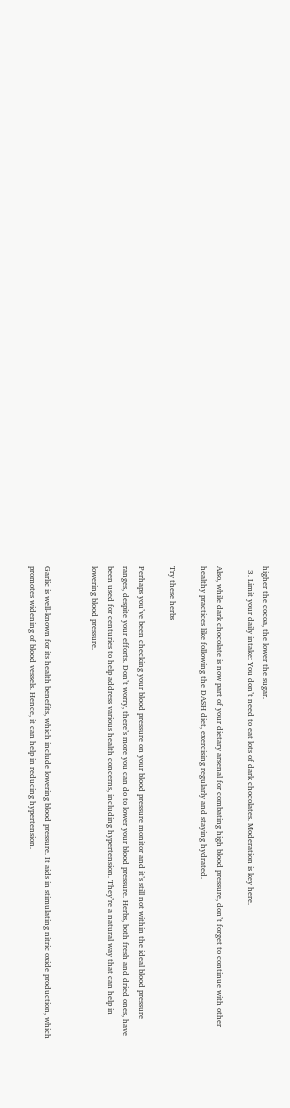higher the cocoa, the lower the sugar.
  3. Limit your daily intake: You don’t need to eat lots of dark chocolates. Moderation is key here.

Also, while dark chocolate is now part of your dietary arsenal for combating high blood pressure, don’t forget to continue with other healthy practices like following the DASH diet, exercising regularly and staying hydrated.

Try these herbs

Perhaps you’ve been checking your blood pressure on your blood pressure monitor and it’s still not within the ideal blood pressure ranges, despite your efforts. Don’t worry, there’s more you can do to lower your blood pressure. Herbs, both fresh and dried ones, have been used for centuries to help address various health concerns, including hypertension. They’re a natural way that can help in lowering blood pressure.


Garlic is well-known for its health benefits, which include lowering blood pressure. It aids in stimulating nitric oxide production, which promotes widening of blood vessels. Hence, it can help in reducing hypertension.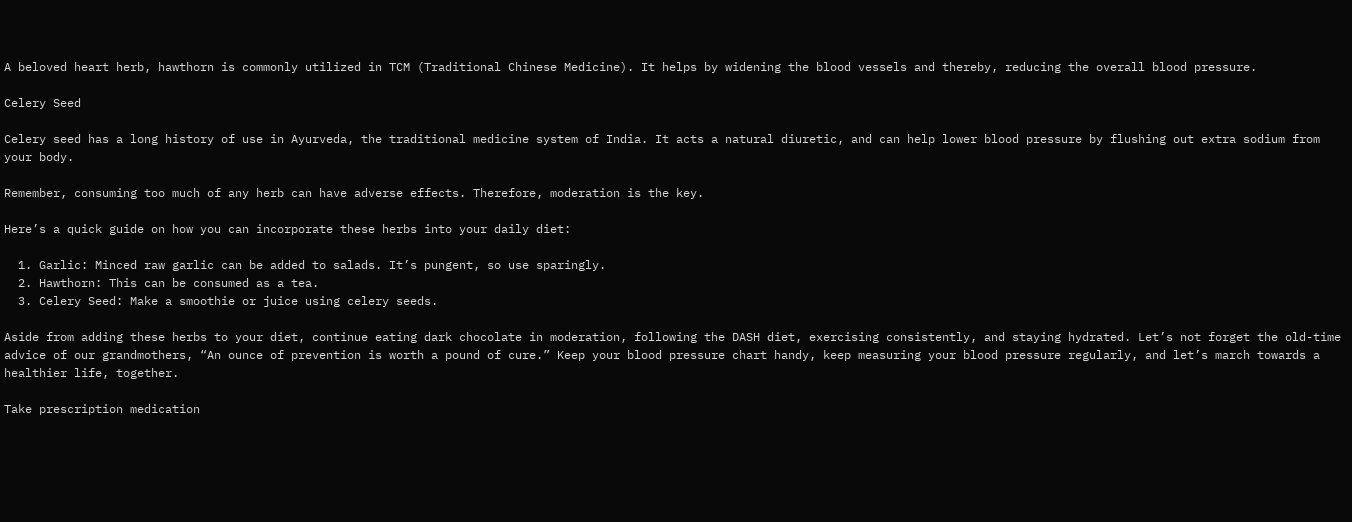A beloved heart herb, hawthorn is commonly utilized in TCM (Traditional Chinese Medicine). It helps by widening the blood vessels and thereby, reducing the overall blood pressure.

Celery Seed

Celery seed has a long history of use in Ayurveda, the traditional medicine system of India. It acts a natural diuretic, and can help lower blood pressure by flushing out extra sodium from your body.

Remember, consuming too much of any herb can have adverse effects. Therefore, moderation is the key.

Here’s a quick guide on how you can incorporate these herbs into your daily diet:

  1. Garlic: Minced raw garlic can be added to salads. It’s pungent, so use sparingly.
  2. Hawthorn: This can be consumed as a tea.
  3. Celery Seed: Make a smoothie or juice using celery seeds.

Aside from adding these herbs to your diet, continue eating dark chocolate in moderation, following the DASH diet, exercising consistently, and staying hydrated. Let’s not forget the old-time advice of our grandmothers, “An ounce of prevention is worth a pound of cure.” Keep your blood pressure chart handy, keep measuring your blood pressure regularly, and let’s march towards a healthier life, together.

Take prescription medication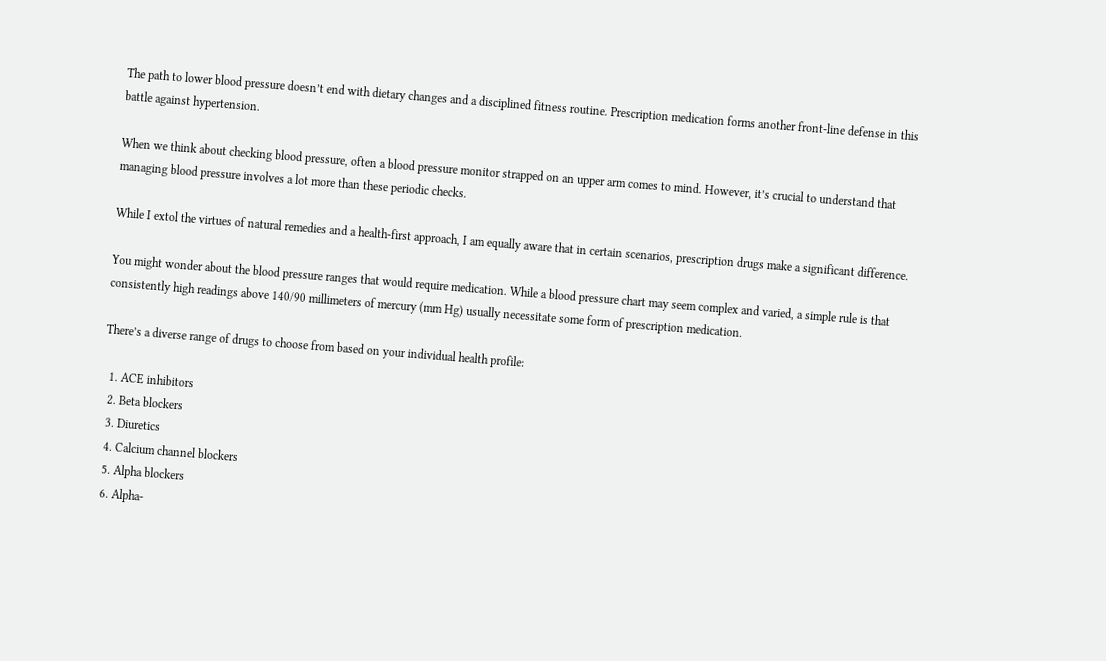The path to lower blood pressure doesn’t end with dietary changes and a disciplined fitness routine. Prescription medication forms another front-line defense in this battle against hypertension.

When we think about checking blood pressure, often a blood pressure monitor strapped on an upper arm comes to mind. However, it’s crucial to understand that managing blood pressure involves a lot more than these periodic checks.

While I extol the virtues of natural remedies and a health-first approach, I am equally aware that in certain scenarios, prescription drugs make a significant difference.

You might wonder about the blood pressure ranges that would require medication. While a blood pressure chart may seem complex and varied, a simple rule is that consistently high readings above 140/90 millimeters of mercury (mm Hg) usually necessitate some form of prescription medication.

There’s a diverse range of drugs to choose from based on your individual health profile:

  1. ACE inhibitors
  2. Beta blockers
  3. Diuretics
  4. Calcium channel blockers
  5. Alpha blockers
  6. Alpha-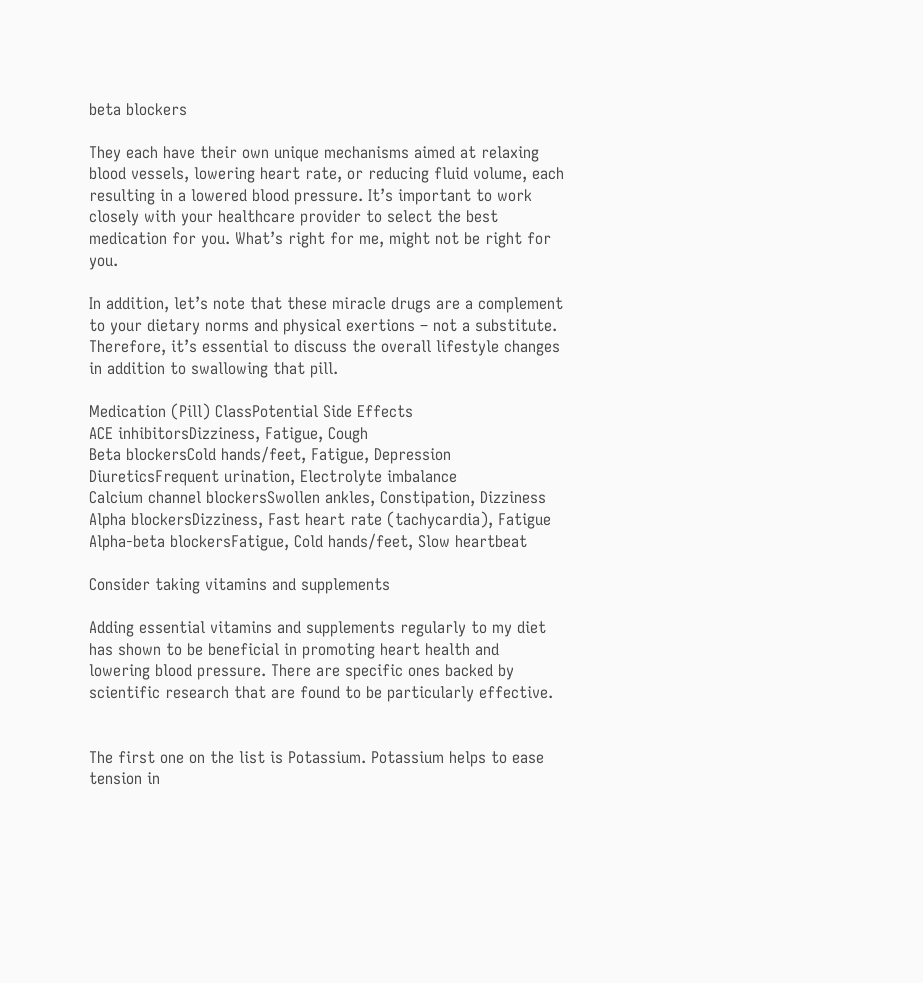beta blockers

They each have their own unique mechanisms aimed at relaxing blood vessels, lowering heart rate, or reducing fluid volume, each resulting in a lowered blood pressure. It’s important to work closely with your healthcare provider to select the best medication for you. What’s right for me, might not be right for you.

In addition, let’s note that these miracle drugs are a complement to your dietary norms and physical exertions – not a substitute. Therefore, it’s essential to discuss the overall lifestyle changes in addition to swallowing that pill.

Medication (Pill) ClassPotential Side Effects
ACE inhibitorsDizziness, Fatigue, Cough
Beta blockersCold hands/feet, Fatigue, Depression
DiureticsFrequent urination, Electrolyte imbalance
Calcium channel blockersSwollen ankles, Constipation, Dizziness
Alpha blockersDizziness, Fast heart rate (tachycardia), Fatigue
Alpha-beta blockersFatigue, Cold hands/feet, Slow heartbeat

Consider taking vitamins and supplements

Adding essential vitamins and supplements regularly to my diet has shown to be beneficial in promoting heart health and lowering blood pressure. There are specific ones backed by scientific research that are found to be particularly effective.


The first one on the list is Potassium. Potassium helps to ease tension in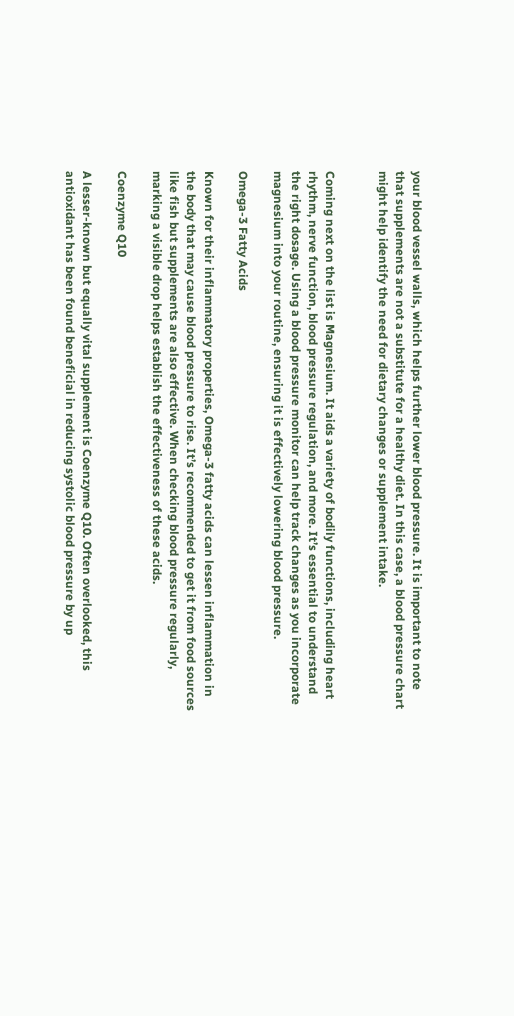your blood vessel walls, which helps further lower blood pressure. It is important to note that supplements are not a substitute for a healthy diet. In this case, a blood pressure chart might help identify the need for dietary changes or supplement intake.


Coming next on the list is Magnesium. It aids a variety of bodily functions, including heart rhythm, nerve function, blood pressure regulation, and more. It’s essential to understand the right dosage. Using a blood pressure monitor can help track changes as you incorporate magnesium into your routine, ensuring it is effectively lowering blood pressure.

Omega-3 Fatty Acids

Known for their inflammatory properties, Omega-3 fatty acids can lessen inflammation in the body that may cause blood pressure to rise. It’s recommended to get it from food sources like fish but supplements are also effective. When checking blood pressure regularly, marking a visible drop helps establish the effectiveness of these acids.

Coenzyme Q10

A lesser-known but equally vital supplement is Coenzyme Q10. Often overlooked, this antioxidant has been found beneficial in reducing systolic blood pressure by up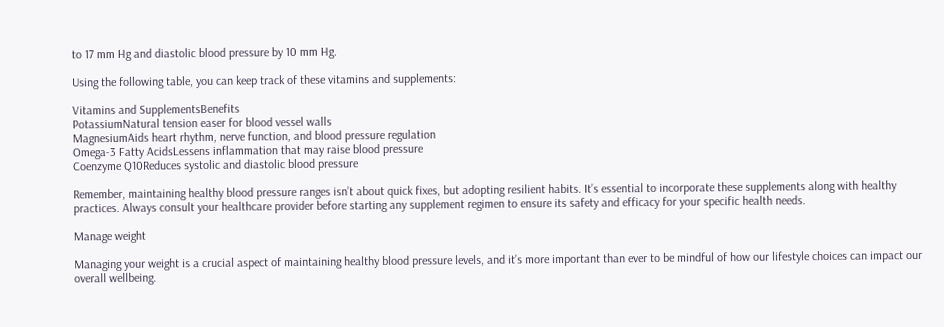to 17 mm Hg and diastolic blood pressure by 10 mm Hg.

Using the following table, you can keep track of these vitamins and supplements:

Vitamins and SupplementsBenefits
PotassiumNatural tension easer for blood vessel walls
MagnesiumAids heart rhythm, nerve function, and blood pressure regulation
Omega-3 Fatty AcidsLessens inflammation that may raise blood pressure
Coenzyme Q10Reduces systolic and diastolic blood pressure

Remember, maintaining healthy blood pressure ranges isn’t about quick fixes, but adopting resilient habits. It’s essential to incorporate these supplements along with healthy practices. Always consult your healthcare provider before starting any supplement regimen to ensure its safety and efficacy for your specific health needs.

Manage weight

Managing your weight is a crucial aspect of maintaining healthy blood pressure levels, and it’s more important than ever to be mindful of how our lifestyle choices can impact our overall wellbeing.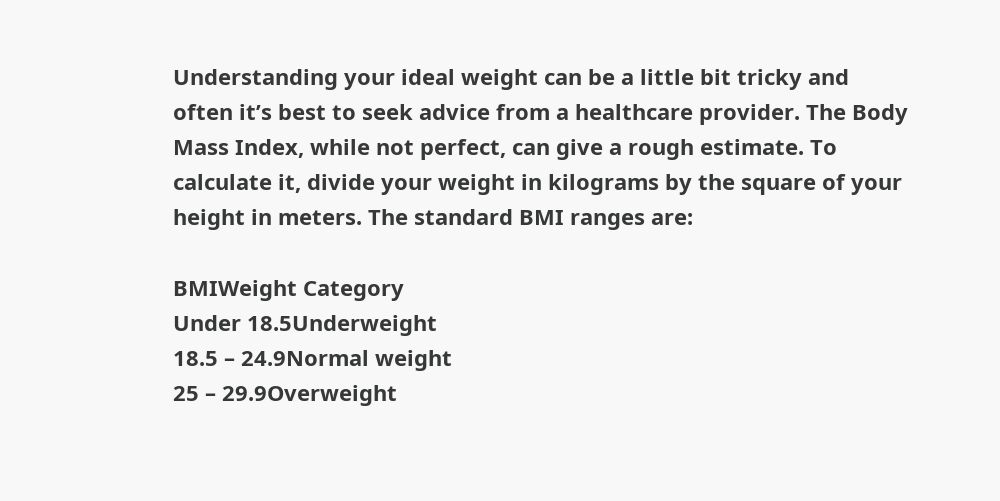Understanding your ideal weight can be a little bit tricky and often it’s best to seek advice from a healthcare provider. The Body Mass Index, while not perfect, can give a rough estimate. To calculate it, divide your weight in kilograms by the square of your height in meters. The standard BMI ranges are:

BMIWeight Category
Under 18.5Underweight
18.5 – 24.9Normal weight
25 – 29.9Overweight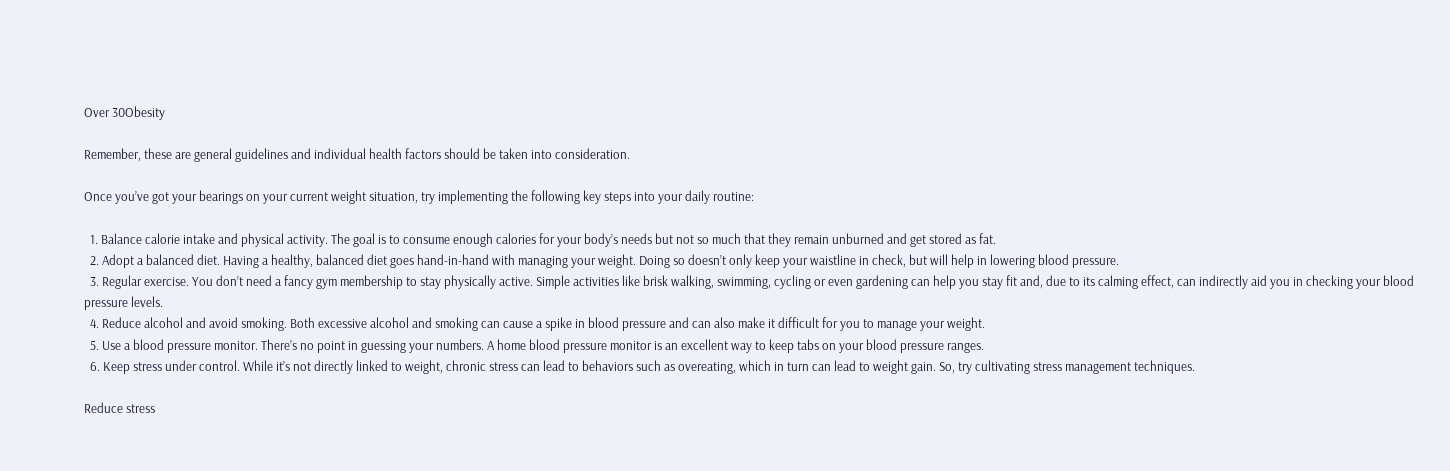Over 30Obesity

Remember, these are general guidelines and individual health factors should be taken into consideration.

Once you’ve got your bearings on your current weight situation, try implementing the following key steps into your daily routine:

  1. Balance calorie intake and physical activity. The goal is to consume enough calories for your body’s needs but not so much that they remain unburned and get stored as fat.
  2. Adopt a balanced diet. Having a healthy, balanced diet goes hand-in-hand with managing your weight. Doing so doesn’t only keep your waistline in check, but will help in lowering blood pressure.
  3. Regular exercise. You don’t need a fancy gym membership to stay physically active. Simple activities like brisk walking, swimming, cycling or even gardening can help you stay fit and, due to its calming effect, can indirectly aid you in checking your blood pressure levels.
  4. Reduce alcohol and avoid smoking. Both excessive alcohol and smoking can cause a spike in blood pressure and can also make it difficult for you to manage your weight.
  5. Use a blood pressure monitor. There’s no point in guessing your numbers. A home blood pressure monitor is an excellent way to keep tabs on your blood pressure ranges.
  6. Keep stress under control. While it’s not directly linked to weight, chronic stress can lead to behaviors such as overeating, which in turn can lead to weight gain. So, try cultivating stress management techniques.

Reduce stress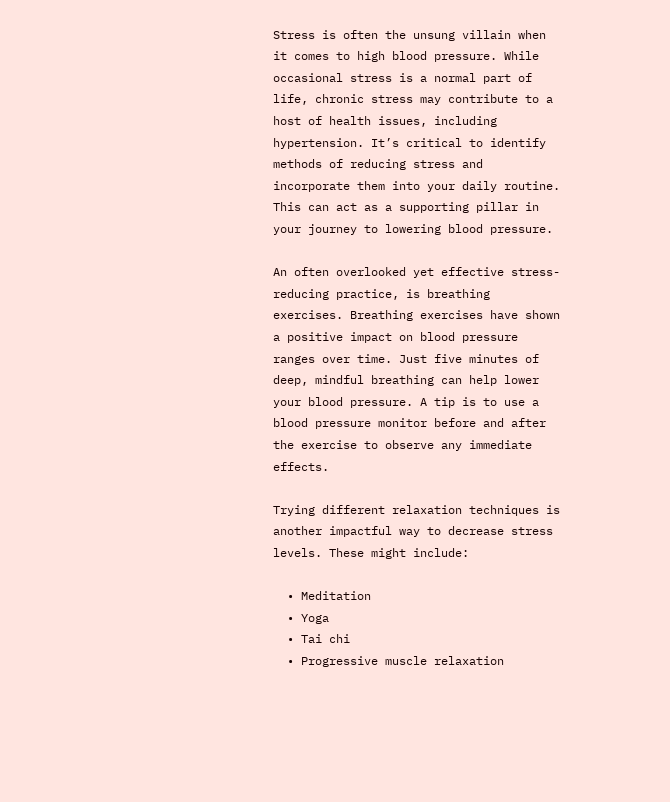Stress is often the unsung villain when it comes to high blood pressure. While occasional stress is a normal part of life, chronic stress may contribute to a host of health issues, including hypertension. It’s critical to identify methods of reducing stress and incorporate them into your daily routine. This can act as a supporting pillar in your journey to lowering blood pressure.

An often overlooked yet effective stress-reducing practice, is breathing exercises. Breathing exercises have shown a positive impact on blood pressure ranges over time. Just five minutes of deep, mindful breathing can help lower your blood pressure. A tip is to use a blood pressure monitor before and after the exercise to observe any immediate effects.

Trying different relaxation techniques is another impactful way to decrease stress levels. These might include:

  • Meditation
  • Yoga
  • Tai chi
  • Progressive muscle relaxation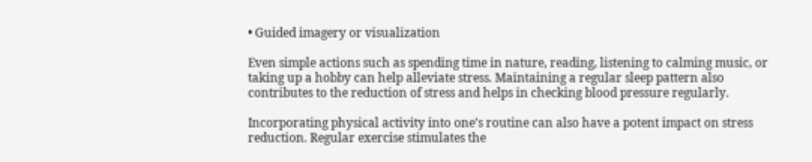• Guided imagery or visualization

Even simple actions such as spending time in nature, reading, listening to calming music, or taking up a hobby can help alleviate stress. Maintaining a regular sleep pattern also contributes to the reduction of stress and helps in checking blood pressure regularly.

Incorporating physical activity into one’s routine can also have a potent impact on stress reduction. Regular exercise stimulates the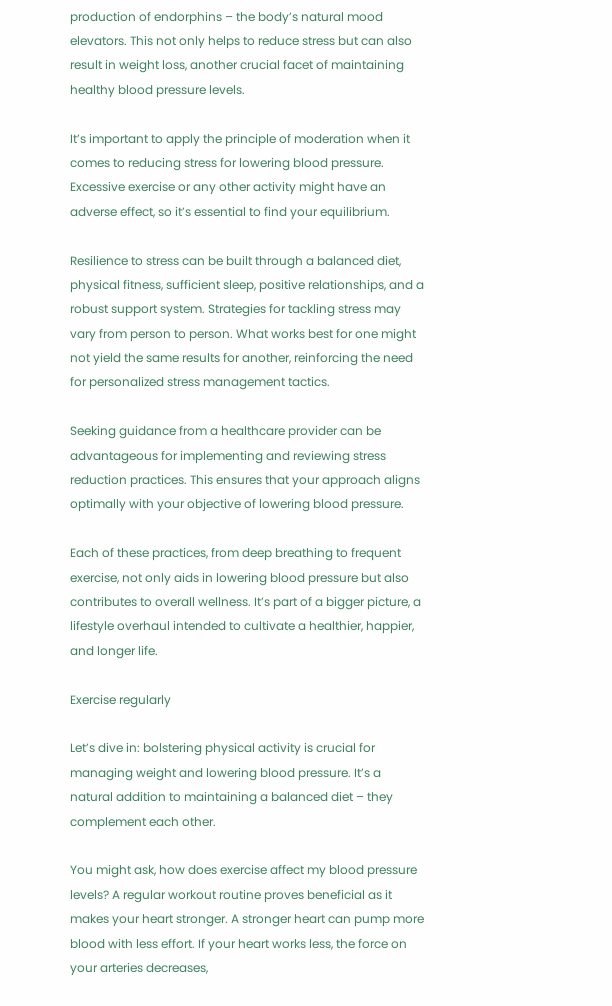production of endorphins – the body’s natural mood elevators. This not only helps to reduce stress but can also result in weight loss, another crucial facet of maintaining healthy blood pressure levels.

It’s important to apply the principle of moderation when it comes to reducing stress for lowering blood pressure. Excessive exercise or any other activity might have an adverse effect, so it’s essential to find your equilibrium.

Resilience to stress can be built through a balanced diet, physical fitness, sufficient sleep, positive relationships, and a robust support system. Strategies for tackling stress may vary from person to person. What works best for one might not yield the same results for another, reinforcing the need for personalized stress management tactics.

Seeking guidance from a healthcare provider can be advantageous for implementing and reviewing stress reduction practices. This ensures that your approach aligns optimally with your objective of lowering blood pressure.

Each of these practices, from deep breathing to frequent exercise, not only aids in lowering blood pressure but also contributes to overall wellness. It’s part of a bigger picture, a lifestyle overhaul intended to cultivate a healthier, happier, and longer life.

Exercise regularly

Let’s dive in: bolstering physical activity is crucial for managing weight and lowering blood pressure. It’s a natural addition to maintaining a balanced diet – they complement each other.

You might ask, how does exercise affect my blood pressure levels? A regular workout routine proves beneficial as it makes your heart stronger. A stronger heart can pump more blood with less effort. If your heart works less, the force on your arteries decreases,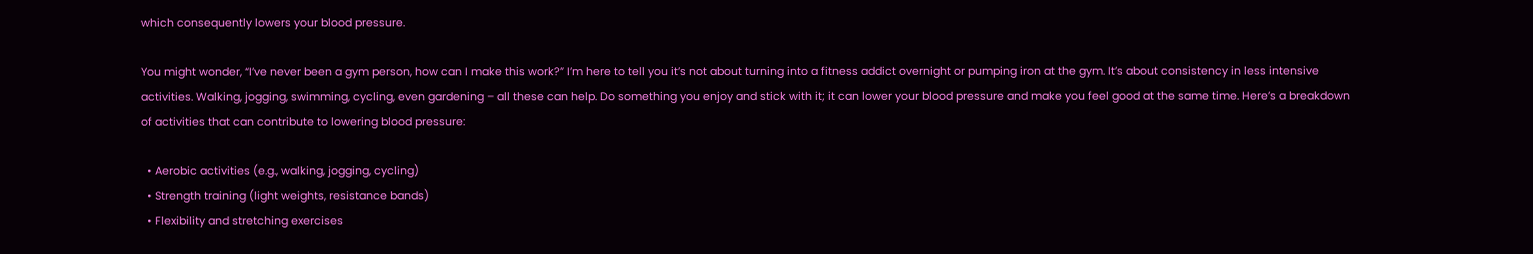which consequently lowers your blood pressure.

You might wonder, “I’ve never been a gym person, how can I make this work?” I’m here to tell you it’s not about turning into a fitness addict overnight or pumping iron at the gym. It’s about consistency in less intensive activities. Walking, jogging, swimming, cycling, even gardening – all these can help. Do something you enjoy and stick with it; it can lower your blood pressure and make you feel good at the same time. Here’s a breakdown of activities that can contribute to lowering blood pressure:

  • Aerobic activities (e.g., walking, jogging, cycling)
  • Strength training (light weights, resistance bands)
  • Flexibility and stretching exercises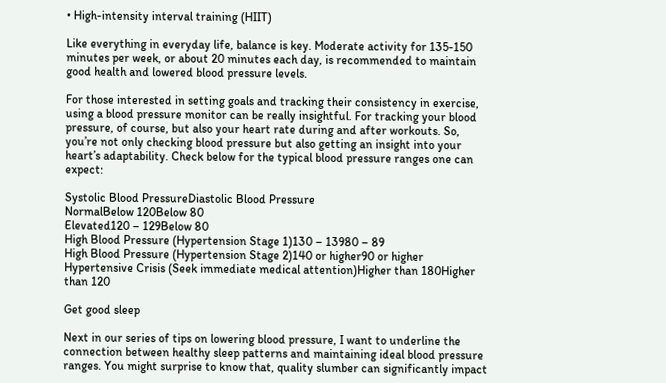• High-intensity interval training (HIIT)

Like everything in everyday life, balance is key. Moderate activity for 135-150 minutes per week, or about 20 minutes each day, is recommended to maintain good health and lowered blood pressure levels.

For those interested in setting goals and tracking their consistency in exercise, using a blood pressure monitor can be really insightful. For tracking your blood pressure, of course, but also your heart rate during and after workouts. So, you’re not only checking blood pressure but also getting an insight into your heart’s adaptability. Check below for the typical blood pressure ranges one can expect:

Systolic Blood PressureDiastolic Blood Pressure
NormalBelow 120Below 80
Elevated120 – 129Below 80
High Blood Pressure (Hypertension Stage 1)130 – 13980 – 89
High Blood Pressure (Hypertension Stage 2)140 or higher90 or higher
Hypertensive Crisis (Seek immediate medical attention)Higher than 180Higher than 120

Get good sleep

Next in our series of tips on lowering blood pressure, I want to underline the connection between healthy sleep patterns and maintaining ideal blood pressure ranges. You might surprise to know that, quality slumber can significantly impact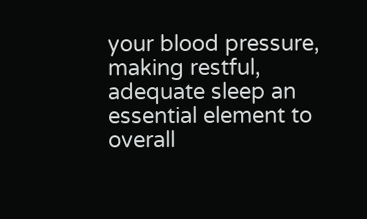your blood pressure, making restful, adequate sleep an essential element to overall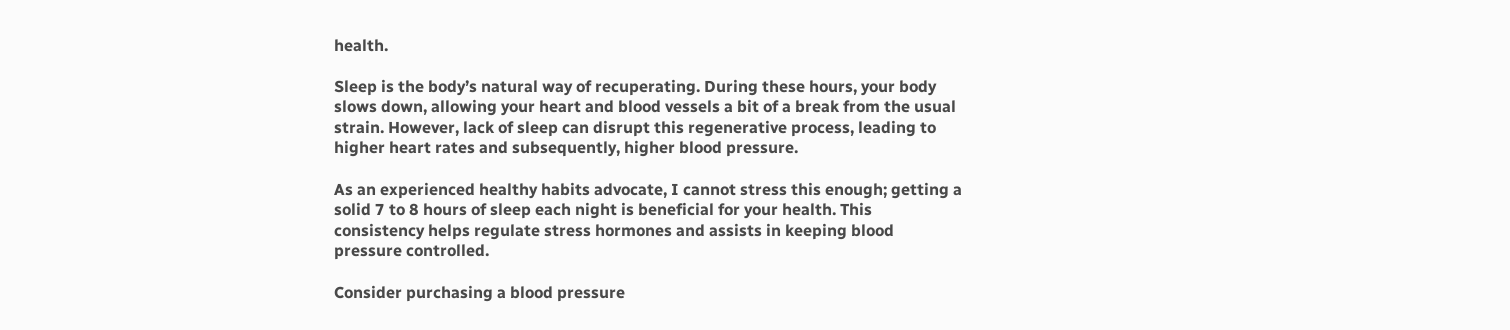health.

Sleep is the body’s natural way of recuperating. During these hours, your body slows down, allowing your heart and blood vessels a bit of a break from the usual strain. However, lack of sleep can disrupt this regenerative process, leading to higher heart rates and subsequently, higher blood pressure.

As an experienced healthy habits advocate, I cannot stress this enough; getting a solid 7 to 8 hours of sleep each night is beneficial for your health. This consistency helps regulate stress hormones and assists in keeping blood pressure controlled.

Consider purchasing a blood pressure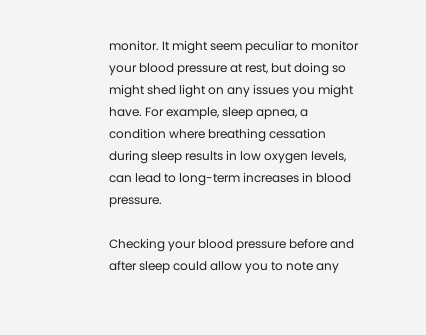monitor. It might seem peculiar to monitor your blood pressure at rest, but doing so might shed light on any issues you might have. For example, sleep apnea, a condition where breathing cessation during sleep results in low oxygen levels, can lead to long-term increases in blood pressure.

Checking your blood pressure before and after sleep could allow you to note any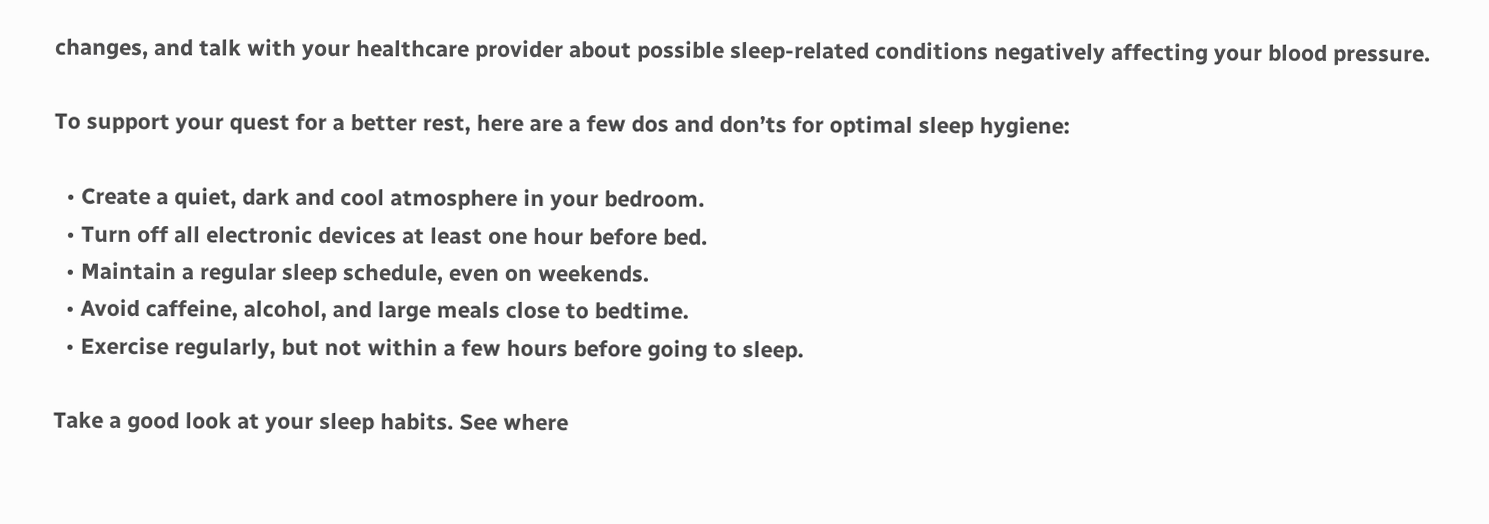changes, and talk with your healthcare provider about possible sleep-related conditions negatively affecting your blood pressure.

To support your quest for a better rest, here are a few dos and don’ts for optimal sleep hygiene:

  • Create a quiet, dark and cool atmosphere in your bedroom.
  • Turn off all electronic devices at least one hour before bed.
  • Maintain a regular sleep schedule, even on weekends.
  • Avoid caffeine, alcohol, and large meals close to bedtime.
  • Exercise regularly, but not within a few hours before going to sleep.

Take a good look at your sleep habits. See where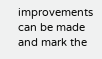improvements can be made and mark the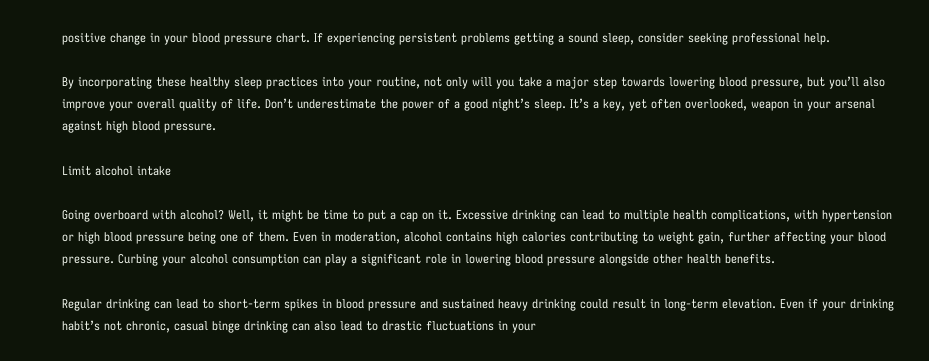positive change in your blood pressure chart. If experiencing persistent problems getting a sound sleep, consider seeking professional help.

By incorporating these healthy sleep practices into your routine, not only will you take a major step towards lowering blood pressure, but you’ll also improve your overall quality of life. Don’t underestimate the power of a good night’s sleep. It’s a key, yet often overlooked, weapon in your arsenal against high blood pressure.

Limit alcohol intake

Going overboard with alcohol? Well, it might be time to put a cap on it. Excessive drinking can lead to multiple health complications, with hypertension or high blood pressure being one of them. Even in moderation, alcohol contains high calories contributing to weight gain, further affecting your blood pressure. Curbing your alcohol consumption can play a significant role in lowering blood pressure alongside other health benefits.

Regular drinking can lead to short-term spikes in blood pressure and sustained heavy drinking could result in long-term elevation. Even if your drinking habit’s not chronic, casual binge drinking can also lead to drastic fluctuations in your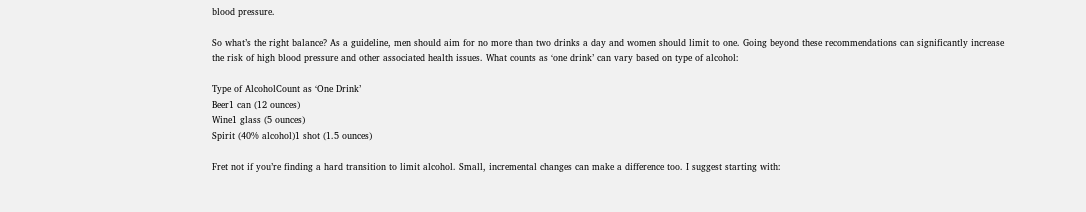blood pressure.

So what’s the right balance? As a guideline, men should aim for no more than two drinks a day and women should limit to one. Going beyond these recommendations can significantly increase the risk of high blood pressure and other associated health issues. What counts as ‘one drink’ can vary based on type of alcohol:

Type of AlcoholCount as ‘One Drink’
Beer1 can (12 ounces)
Wine1 glass (5 ounces)
Spirit (40% alcohol)1 shot (1.5 ounces)

Fret not if you’re finding a hard transition to limit alcohol. Small, incremental changes can make a difference too. I suggest starting with: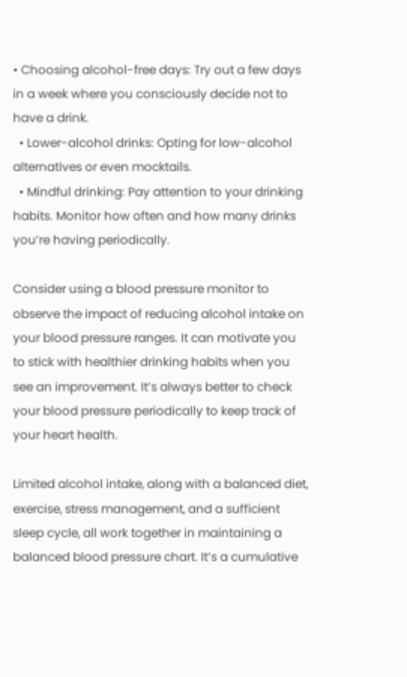• Choosing alcohol-free days: Try out a few days in a week where you consciously decide not to have a drink.
  • Lower-alcohol drinks: Opting for low-alcohol alternatives or even mocktails.
  • Mindful drinking: Pay attention to your drinking habits. Monitor how often and how many drinks you’re having periodically.

Consider using a blood pressure monitor to observe the impact of reducing alcohol intake on your blood pressure ranges. It can motivate you to stick with healthier drinking habits when you see an improvement. It’s always better to check your blood pressure periodically to keep track of your heart health.

Limited alcohol intake, along with a balanced diet, exercise, stress management, and a sufficient sleep cycle, all work together in maintaining a balanced blood pressure chart. It’s a cumulative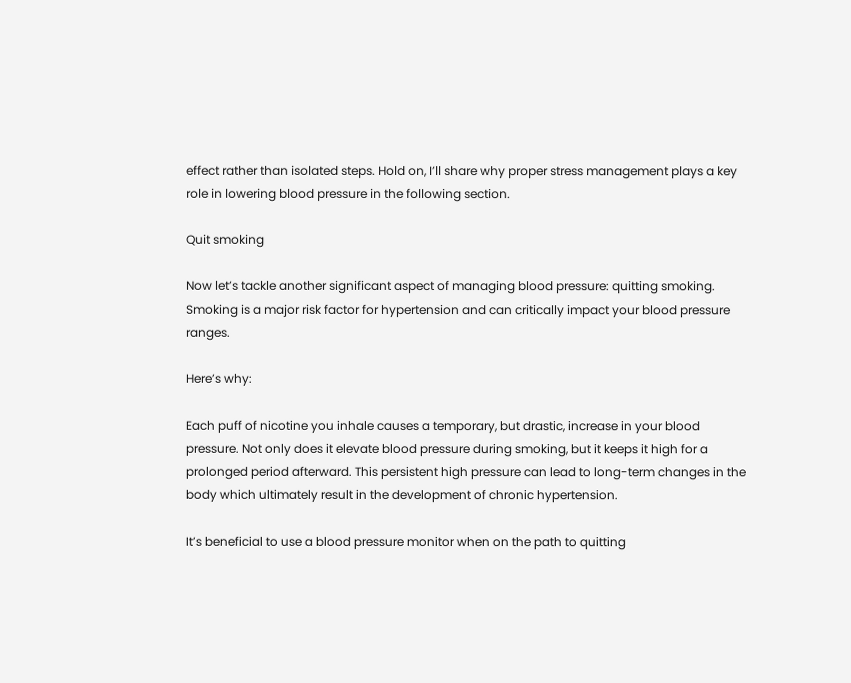effect rather than isolated steps. Hold on, I’ll share why proper stress management plays a key role in lowering blood pressure in the following section.

Quit smoking

Now let’s tackle another significant aspect of managing blood pressure: quitting smoking. Smoking is a major risk factor for hypertension and can critically impact your blood pressure ranges.

Here’s why:

Each puff of nicotine you inhale causes a temporary, but drastic, increase in your blood pressure. Not only does it elevate blood pressure during smoking, but it keeps it high for a prolonged period afterward. This persistent high pressure can lead to long-term changes in the body which ultimately result in the development of chronic hypertension.

It’s beneficial to use a blood pressure monitor when on the path to quitting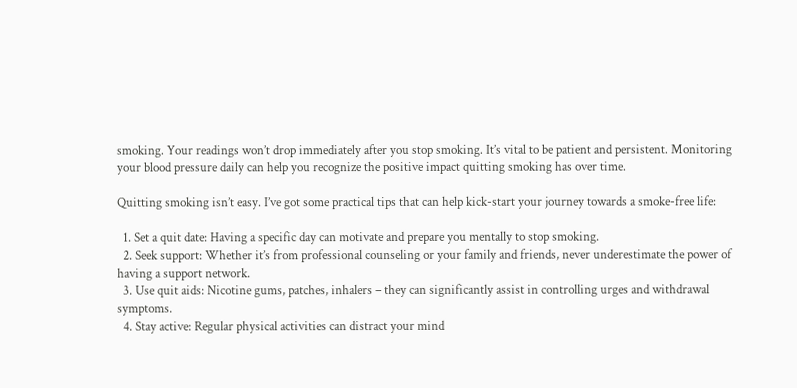smoking. Your readings won’t drop immediately after you stop smoking. It’s vital to be patient and persistent. Monitoring your blood pressure daily can help you recognize the positive impact quitting smoking has over time.

Quitting smoking isn’t easy. I’ve got some practical tips that can help kick-start your journey towards a smoke-free life:

  1. Set a quit date: Having a specific day can motivate and prepare you mentally to stop smoking.
  2. Seek support: Whether it’s from professional counseling or your family and friends, never underestimate the power of having a support network.
  3. Use quit aids: Nicotine gums, patches, inhalers – they can significantly assist in controlling urges and withdrawal symptoms.
  4. Stay active: Regular physical activities can distract your mind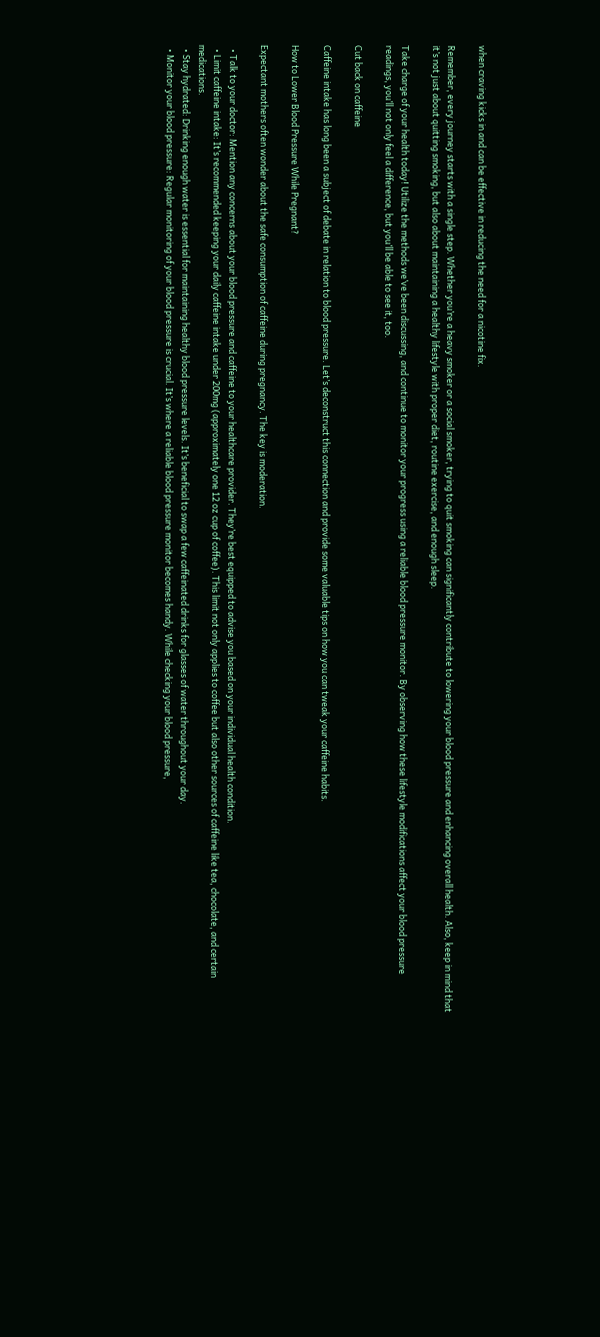when craving kicks in and can be effective in reducing the need for a nicotine fix.

Remember, every journey starts with a single step. Whether you’re a heavy smoker or a social smoker, trying to quit smoking can significantly contribute to lowering your blood pressure and enhancing overall health. Also, keep in mind that it’s not just about quitting smoking, but also about maintaining a healthy lifestyle with proper diet, routine exercise, and enough sleep.

Take charge of your health today! Utilize the methods we’ve been discussing, and continue to monitor your progress using a reliable blood pressure monitor. By observing how these lifestyle modifications affect your blood pressure readings, you’ll not only feel a difference, but you’ll be able to see it, too.

Cut back on caffeine

Caffeine intake has long been a subject of debate in relation to blood pressure. Let’s deconstruct this connection and provide some valuable tips on how you can tweak your caffeine habits.

How to Lower Blood Pressure While Pregnant?

Expectant mothers often wonder about the safe consumption of caffeine during pregnancy. The key is moderation.

  • Talk to your doctor: Mention any concerns about your blood pressure and caffeine to your healthcare provider. They’re best equipped to advise you based on your individual health condition.
  • Limit caffeine intake: It’s recommended keeping your daily caffeine intake under 200mg (approximately one 12 oz cup of coffee). This limit not only applies to coffee but also other sources of caffeine like tea, chocolate, and certain medications.
  • Stay hydrated: Drinking enough water is essential for maintaining healthy blood pressure levels. It’s beneficial to swap a few caffeinated drinks for glasses of water throughout your day.
  • Monitor your blood pressure: Regular monitoring of your blood pressure is crucial. It’s where a reliable blood pressure monitor becomes handy. While checking your blood pressure,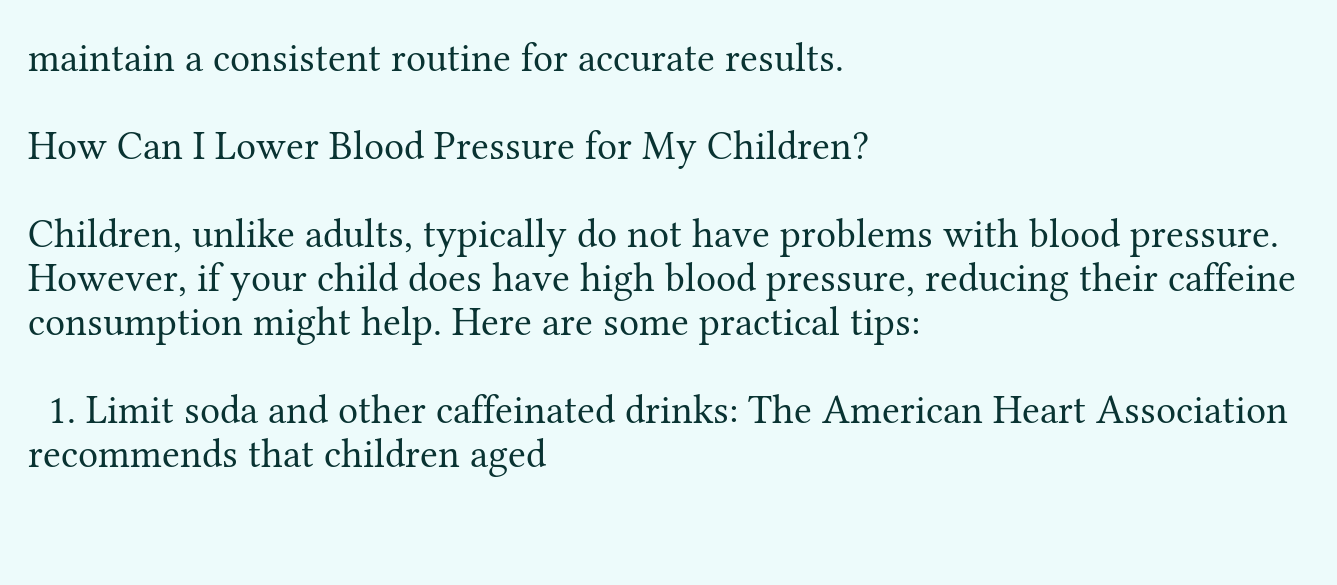maintain a consistent routine for accurate results.

How Can I Lower Blood Pressure for My Children?

Children, unlike adults, typically do not have problems with blood pressure. However, if your child does have high blood pressure, reducing their caffeine consumption might help. Here are some practical tips:

  1. Limit soda and other caffeinated drinks: The American Heart Association recommends that children aged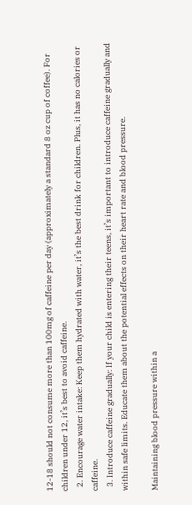12-18 should not consume more than 100mg of caffeine per day (approximately a standard 8 oz cup of coffee). For children under 12, it’s best to avoid caffeine.
  2. Encourage water intake: Keep them hydrated with water, it’s the best drink for children. Plus, it has no calories or caffeine.
  3. Introduce caffeine gradually: If your child is entering their teens, it’s important to introduce caffeine gradually and within safe limits. Educate them about the potential effects on their heart rate and blood pressure.

Maintaining blood pressure within a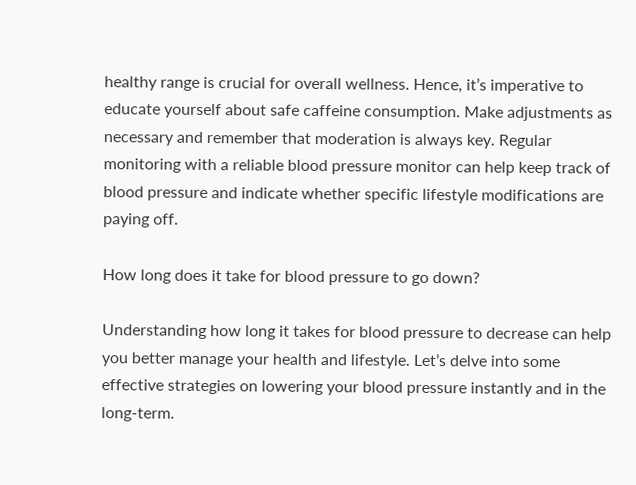healthy range is crucial for overall wellness. Hence, it’s imperative to educate yourself about safe caffeine consumption. Make adjustments as necessary and remember that moderation is always key. Regular monitoring with a reliable blood pressure monitor can help keep track of blood pressure and indicate whether specific lifestyle modifications are paying off.

How long does it take for blood pressure to go down?

Understanding how long it takes for blood pressure to decrease can help you better manage your health and lifestyle. Let’s delve into some effective strategies on lowering your blood pressure instantly and in the long-term.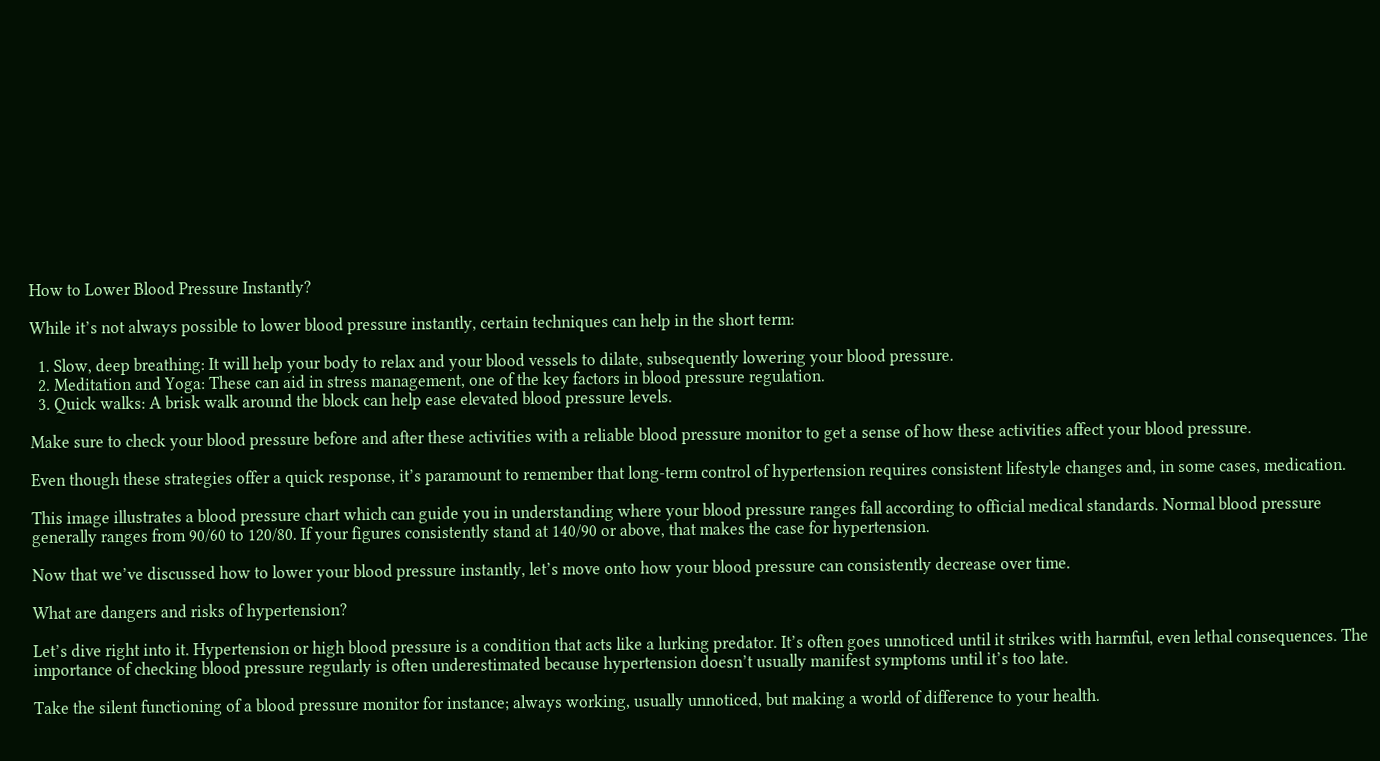How to Lower Blood Pressure Instantly?

While it’s not always possible to lower blood pressure instantly, certain techniques can help in the short term:

  1. Slow, deep breathing: It will help your body to relax and your blood vessels to dilate, subsequently lowering your blood pressure.
  2. Meditation and Yoga: These can aid in stress management, one of the key factors in blood pressure regulation.
  3. Quick walks: A brisk walk around the block can help ease elevated blood pressure levels.

Make sure to check your blood pressure before and after these activities with a reliable blood pressure monitor to get a sense of how these activities affect your blood pressure.

Even though these strategies offer a quick response, it’s paramount to remember that long-term control of hypertension requires consistent lifestyle changes and, in some cases, medication.

This image illustrates a blood pressure chart which can guide you in understanding where your blood pressure ranges fall according to official medical standards. Normal blood pressure generally ranges from 90/60 to 120/80. If your figures consistently stand at 140/90 or above, that makes the case for hypertension.

Now that we’ve discussed how to lower your blood pressure instantly, let’s move onto how your blood pressure can consistently decrease over time.

What are dangers and risks of hypertension?

Let’s dive right into it. Hypertension or high blood pressure is a condition that acts like a lurking predator. It’s often goes unnoticed until it strikes with harmful, even lethal consequences. The importance of checking blood pressure regularly is often underestimated because hypertension doesn’t usually manifest symptoms until it’s too late.

Take the silent functioning of a blood pressure monitor for instance; always working, usually unnoticed, but making a world of difference to your health.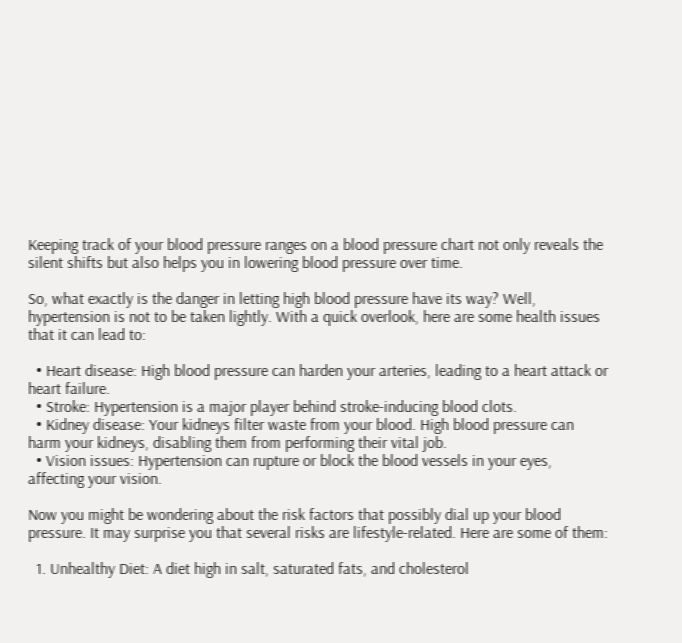Keeping track of your blood pressure ranges on a blood pressure chart not only reveals the silent shifts but also helps you in lowering blood pressure over time.

So, what exactly is the danger in letting high blood pressure have its way? Well, hypertension is not to be taken lightly. With a quick overlook, here are some health issues that it can lead to:

  • Heart disease: High blood pressure can harden your arteries, leading to a heart attack or heart failure.
  • Stroke: Hypertension is a major player behind stroke-inducing blood clots.
  • Kidney disease: Your kidneys filter waste from your blood. High blood pressure can harm your kidneys, disabling them from performing their vital job.
  • Vision issues: Hypertension can rupture or block the blood vessels in your eyes, affecting your vision.

Now you might be wondering about the risk factors that possibly dial up your blood pressure. It may surprise you that several risks are lifestyle-related. Here are some of them:

  1. Unhealthy Diet: A diet high in salt, saturated fats, and cholesterol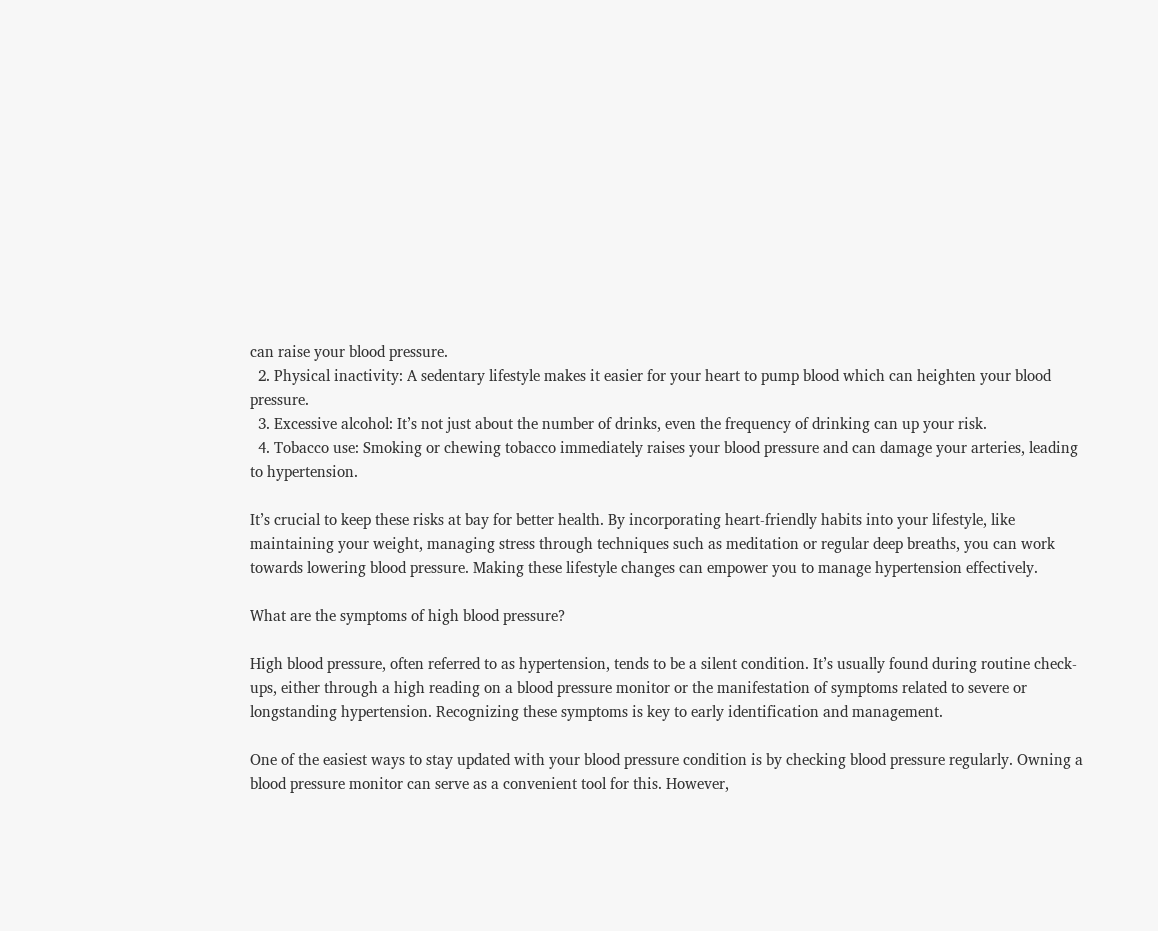can raise your blood pressure.
  2. Physical inactivity: A sedentary lifestyle makes it easier for your heart to pump blood which can heighten your blood pressure.
  3. Excessive alcohol: It’s not just about the number of drinks, even the frequency of drinking can up your risk.
  4. Tobacco use: Smoking or chewing tobacco immediately raises your blood pressure and can damage your arteries, leading to hypertension.

It’s crucial to keep these risks at bay for better health. By incorporating heart-friendly habits into your lifestyle, like maintaining your weight, managing stress through techniques such as meditation or regular deep breaths, you can work towards lowering blood pressure. Making these lifestyle changes can empower you to manage hypertension effectively.

What are the symptoms of high blood pressure?

High blood pressure, often referred to as hypertension, tends to be a silent condition. It’s usually found during routine check-ups, either through a high reading on a blood pressure monitor or the manifestation of symptoms related to severe or longstanding hypertension. Recognizing these symptoms is key to early identification and management.

One of the easiest ways to stay updated with your blood pressure condition is by checking blood pressure regularly. Owning a blood pressure monitor can serve as a convenient tool for this. However,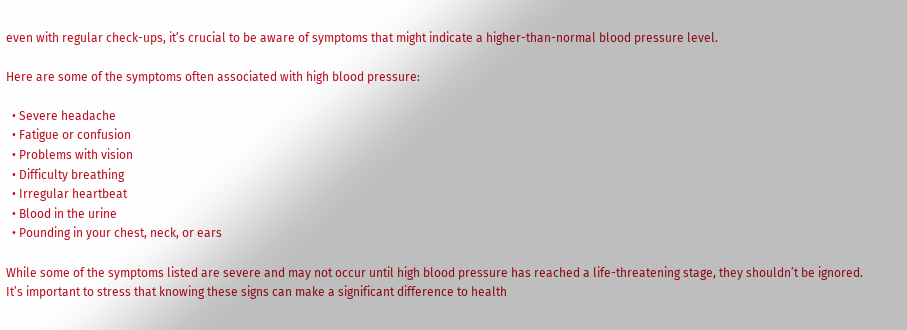even with regular check-ups, it’s crucial to be aware of symptoms that might indicate a higher-than-normal blood pressure level.

Here are some of the symptoms often associated with high blood pressure:

  • Severe headache
  • Fatigue or confusion
  • Problems with vision
  • Difficulty breathing
  • Irregular heartbeat
  • Blood in the urine
  • Pounding in your chest, neck, or ears

While some of the symptoms listed are severe and may not occur until high blood pressure has reached a life-threatening stage, they shouldn’t be ignored. It’s important to stress that knowing these signs can make a significant difference to health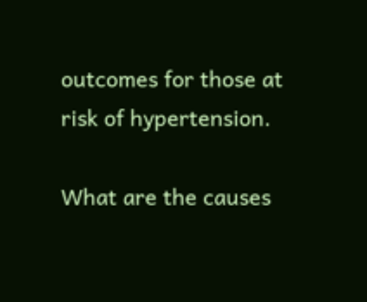outcomes for those at risk of hypertension.

What are the causes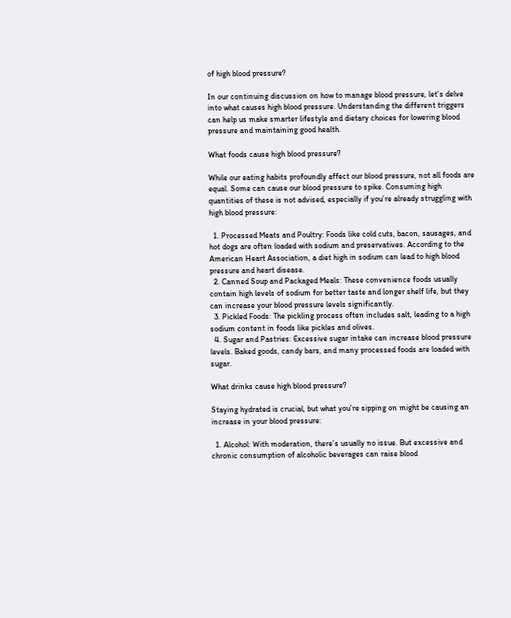of high blood pressure?

In our continuing discussion on how to manage blood pressure, let’s delve into what causes high blood pressure. Understanding the different triggers can help us make smarter lifestyle and dietary choices for lowering blood pressure and maintaining good health.

What foods cause high blood pressure?

While our eating habits profoundly affect our blood pressure, not all foods are equal. Some can cause our blood pressure to spike. Consuming high quantities of these is not advised, especially if you’re already struggling with high blood pressure:

  1. Processed Meats and Poultry: Foods like cold cuts, bacon, sausages, and hot dogs are often loaded with sodium and preservatives. According to the American Heart Association, a diet high in sodium can lead to high blood pressure and heart disease.
  2. Canned Soup and Packaged Meals: These convenience foods usually contain high levels of sodium for better taste and longer shelf life, but they can increase your blood pressure levels significantly.
  3. Pickled Foods: The pickling process often includes salt, leading to a high sodium content in foods like pickles and olives.
  4. Sugar and Pastries: Excessive sugar intake can increase blood pressure levels. Baked goods, candy bars, and many processed foods are loaded with sugar.

What drinks cause high blood pressure?

Staying hydrated is crucial, but what you’re sipping on might be causing an increase in your blood pressure:

  1. Alcohol: With moderation, there’s usually no issue. But excessive and chronic consumption of alcoholic beverages can raise blood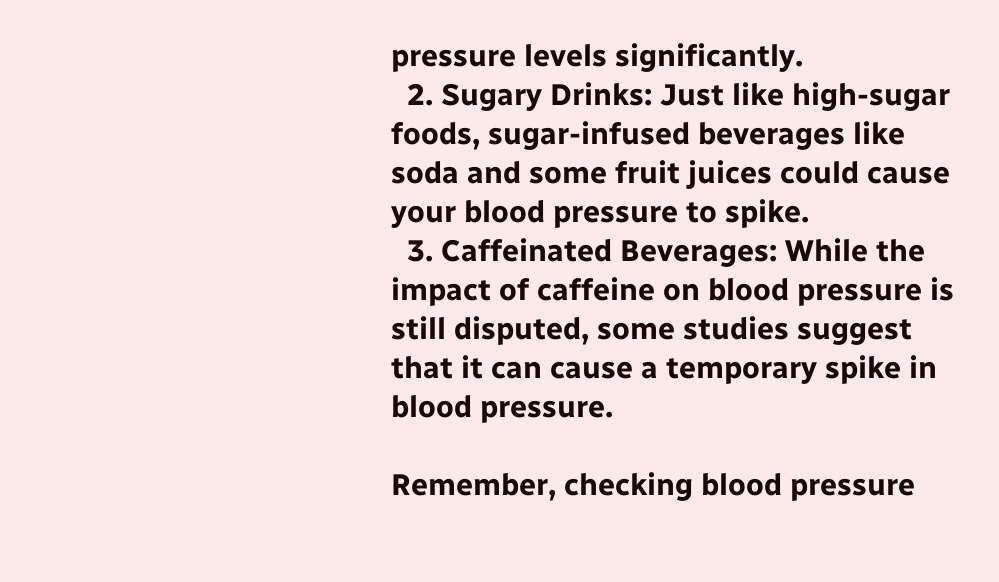pressure levels significantly.
  2. Sugary Drinks: Just like high-sugar foods, sugar-infused beverages like soda and some fruit juices could cause your blood pressure to spike.
  3. Caffeinated Beverages: While the impact of caffeine on blood pressure is still disputed, some studies suggest that it can cause a temporary spike in blood pressure.

Remember, checking blood pressure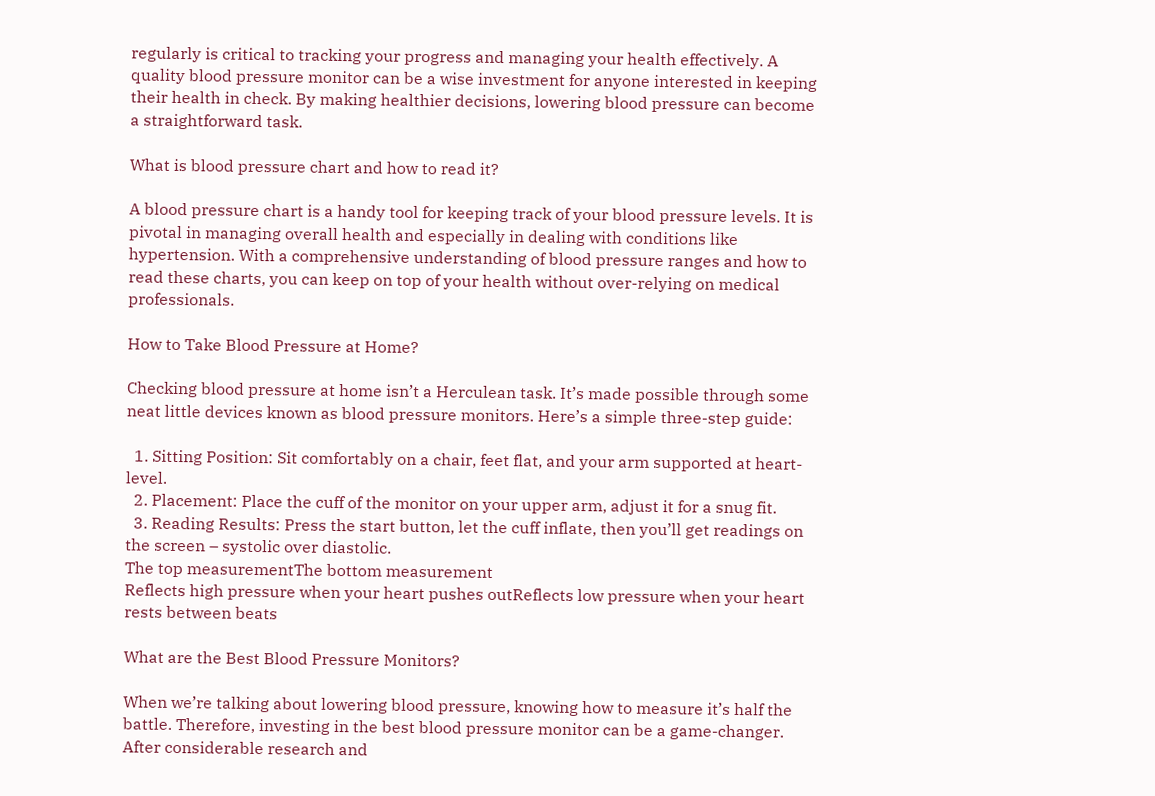regularly is critical to tracking your progress and managing your health effectively. A quality blood pressure monitor can be a wise investment for anyone interested in keeping their health in check. By making healthier decisions, lowering blood pressure can become a straightforward task.

What is blood pressure chart and how to read it?

A blood pressure chart is a handy tool for keeping track of your blood pressure levels. It is pivotal in managing overall health and especially in dealing with conditions like hypertension. With a comprehensive understanding of blood pressure ranges and how to read these charts, you can keep on top of your health without over-relying on medical professionals.

How to Take Blood Pressure at Home?

Checking blood pressure at home isn’t a Herculean task. It’s made possible through some neat little devices known as blood pressure monitors. Here’s a simple three-step guide:

  1. Sitting Position: Sit comfortably on a chair, feet flat, and your arm supported at heart-level.
  2. Placement: Place the cuff of the monitor on your upper arm, adjust it for a snug fit.
  3. Reading Results: Press the start button, let the cuff inflate, then you’ll get readings on the screen – systolic over diastolic.
The top measurementThe bottom measurement
Reflects high pressure when your heart pushes outReflects low pressure when your heart rests between beats

What are the Best Blood Pressure Monitors?

When we’re talking about lowering blood pressure, knowing how to measure it’s half the battle. Therefore, investing in the best blood pressure monitor can be a game-changer. After considerable research and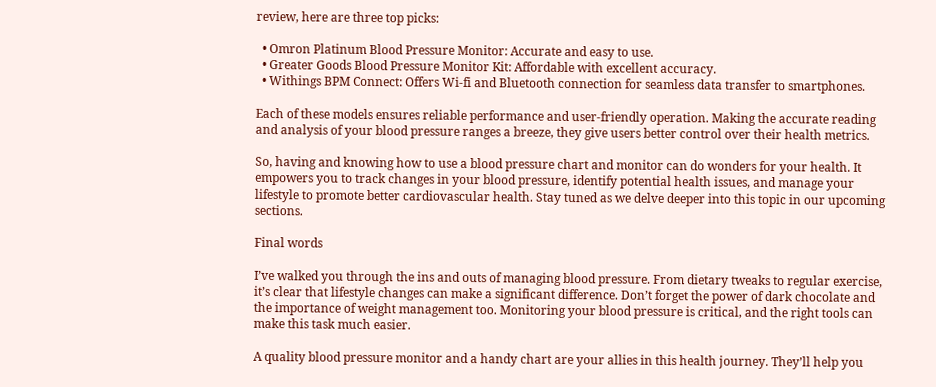review, here are three top picks:

  • Omron Platinum Blood Pressure Monitor: Accurate and easy to use.
  • Greater Goods Blood Pressure Monitor Kit: Affordable with excellent accuracy.
  • Withings BPM Connect: Offers Wi-fi and Bluetooth connection for seamless data transfer to smartphones.

Each of these models ensures reliable performance and user-friendly operation. Making the accurate reading and analysis of your blood pressure ranges a breeze, they give users better control over their health metrics.

So, having and knowing how to use a blood pressure chart and monitor can do wonders for your health. It empowers you to track changes in your blood pressure, identify potential health issues, and manage your lifestyle to promote better cardiovascular health. Stay tuned as we delve deeper into this topic in our upcoming sections.

Final words

I’ve walked you through the ins and outs of managing blood pressure. From dietary tweaks to regular exercise, it’s clear that lifestyle changes can make a significant difference. Don’t forget the power of dark chocolate and the importance of weight management too. Monitoring your blood pressure is critical, and the right tools can make this task much easier.

A quality blood pressure monitor and a handy chart are your allies in this health journey. They’ll help you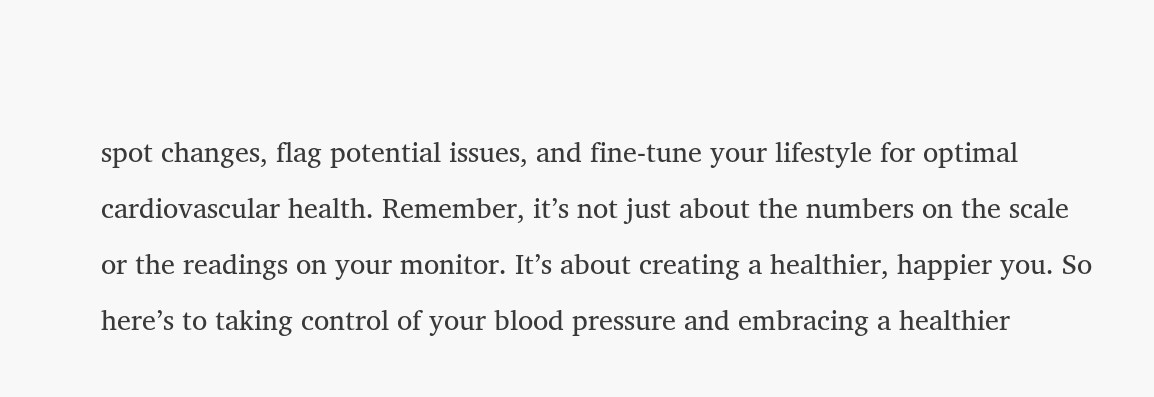spot changes, flag potential issues, and fine-tune your lifestyle for optimal cardiovascular health. Remember, it’s not just about the numbers on the scale or the readings on your monitor. It’s about creating a healthier, happier you. So here’s to taking control of your blood pressure and embracing a healthier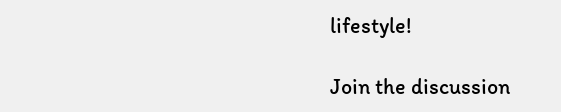lifestyle!

Join the discussion